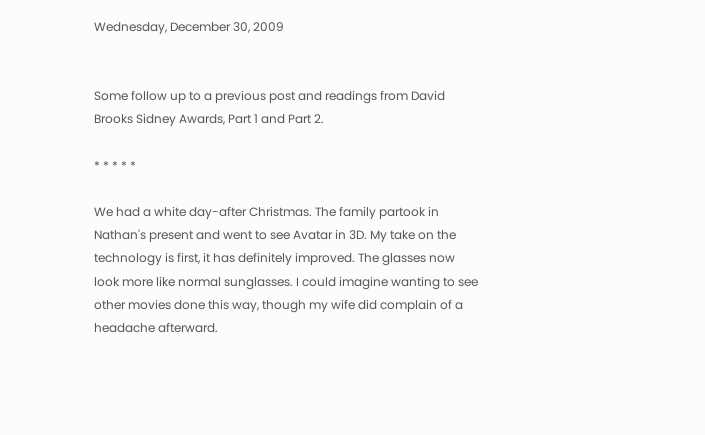Wednesday, December 30, 2009


Some follow up to a previous post and readings from David Brooks Sidney Awards, Part 1 and Part 2.

* * * * *

We had a white day-after Christmas. The family partook in Nathan's present and went to see Avatar in 3D. My take on the technology is first, it has definitely improved. The glasses now look more like normal sunglasses. I could imagine wanting to see other movies done this way, though my wife did complain of a headache afterward.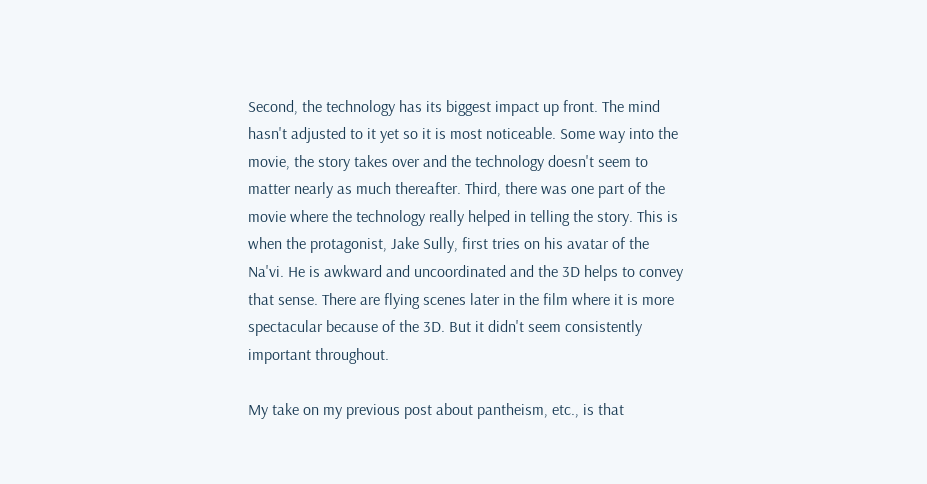Second, the technology has its biggest impact up front. The mind hasn't adjusted to it yet so it is most noticeable. Some way into the movie, the story takes over and the technology doesn't seem to matter nearly as much thereafter. Third, there was one part of the movie where the technology really helped in telling the story. This is when the protagonist, Jake Sully, first tries on his avatar of the Na'vi. He is awkward and uncoordinated and the 3D helps to convey that sense. There are flying scenes later in the film where it is more spectacular because of the 3D. But it didn't seem consistently important throughout.

My take on my previous post about pantheism, etc., is that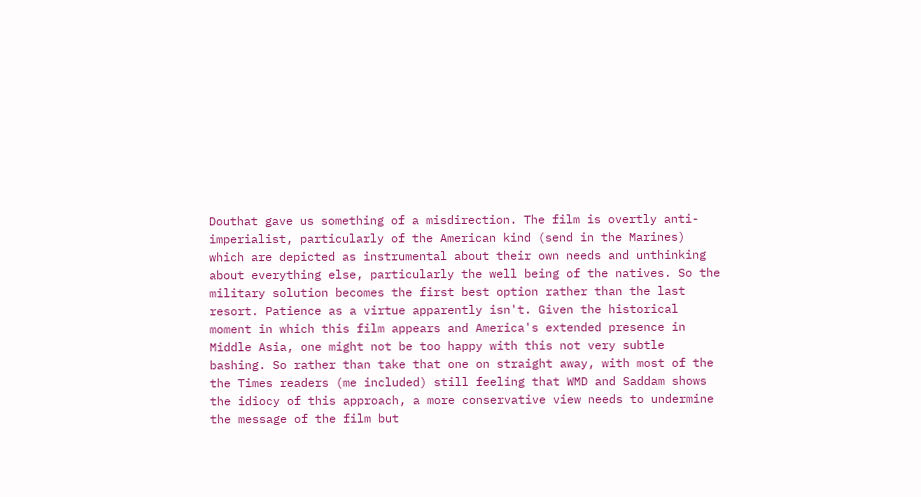Douthat gave us something of a misdirection. The film is overtly anti-imperialist, particularly of the American kind (send in the Marines) which are depicted as instrumental about their own needs and unthinking about everything else, particularly the well being of the natives. So the military solution becomes the first best option rather than the last resort. Patience as a virtue apparently isn't. Given the historical moment in which this film appears and America's extended presence in Middle Asia, one might not be too happy with this not very subtle bashing. So rather than take that one on straight away, with most of the the Times readers (me included) still feeling that WMD and Saddam shows the idiocy of this approach, a more conservative view needs to undermine the message of the film but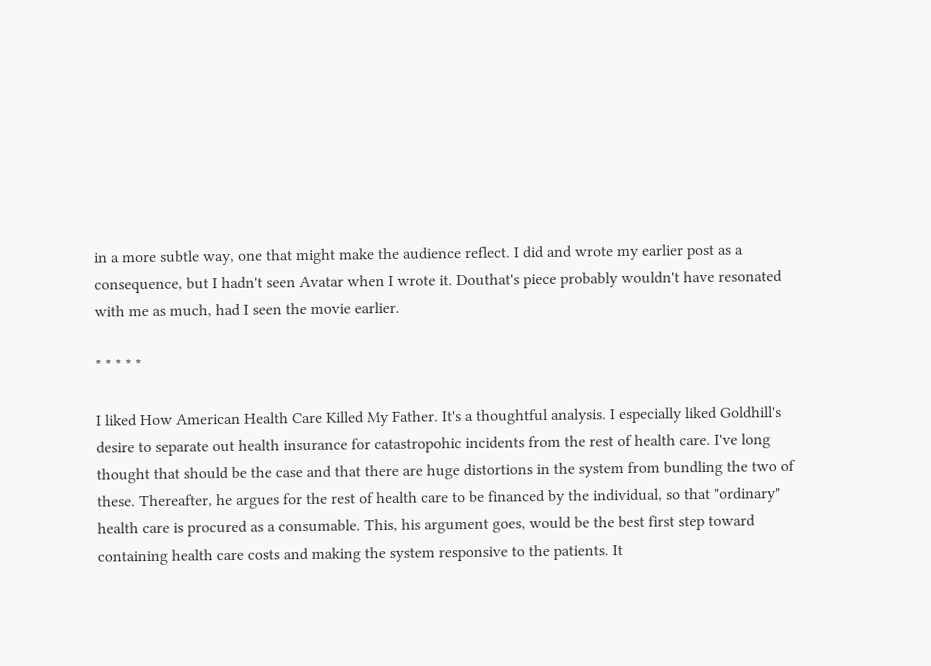in a more subtle way, one that might make the audience reflect. I did and wrote my earlier post as a consequence, but I hadn't seen Avatar when I wrote it. Douthat's piece probably wouldn't have resonated with me as much, had I seen the movie earlier.

* * * * *

I liked How American Health Care Killed My Father. It's a thoughtful analysis. I especially liked Goldhill's desire to separate out health insurance for catastropohic incidents from the rest of health care. I've long thought that should be the case and that there are huge distortions in the system from bundling the two of these. Thereafter, he argues for the rest of health care to be financed by the individual, so that "ordinary" health care is procured as a consumable. This, his argument goes, would be the best first step toward containing health care costs and making the system responsive to the patients. It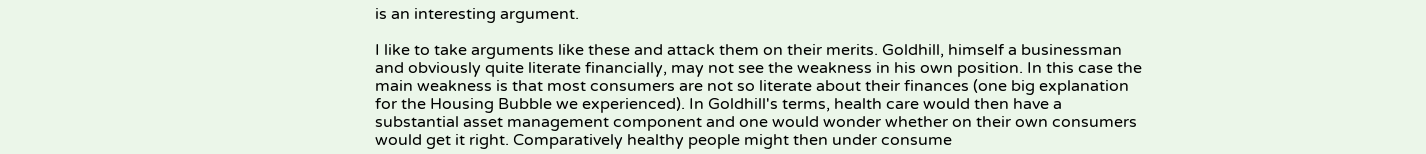is an interesting argument.

I like to take arguments like these and attack them on their merits. Goldhill, himself a businessman and obviously quite literate financially, may not see the weakness in his own position. In this case the main weakness is that most consumers are not so literate about their finances (one big explanation for the Housing Bubble we experienced). In Goldhill's terms, health care would then have a substantial asset management component and one would wonder whether on their own consumers would get it right. Comparatively healthy people might then under consume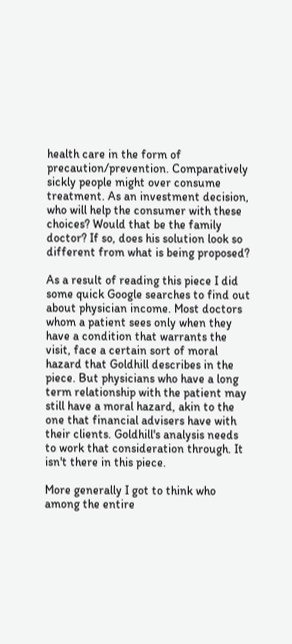health care in the form of precaution/prevention. Comparatively sickly people might over consume treatment. As an investment decision, who will help the consumer with these choices? Would that be the family doctor? If so, does his solution look so different from what is being proposed?

As a result of reading this piece I did some quick Google searches to find out about physician income. Most doctors whom a patient sees only when they have a condition that warrants the visit, face a certain sort of moral hazard that Goldhill describes in the piece. But physicians who have a long term relationship with the patient may still have a moral hazard, akin to the one that financial advisers have with their clients. Goldhill's analysis needs to work that consideration through. It isn't there in this piece.

More generally I got to think who among the entire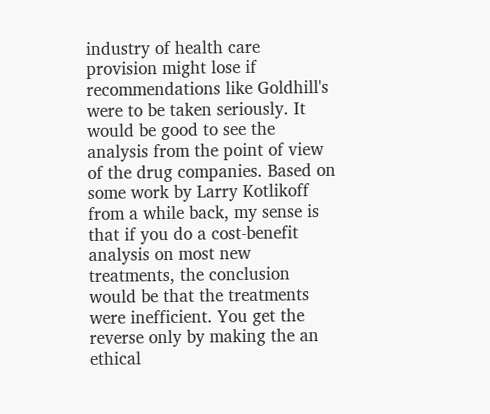industry of health care provision might lose if recommendations like Goldhill's were to be taken seriously. It would be good to see the analysis from the point of view of the drug companies. Based on some work by Larry Kotlikoff from a while back, my sense is that if you do a cost-benefit analysis on most new treatments, the conclusion would be that the treatments were inefficient. You get the reverse only by making the an ethical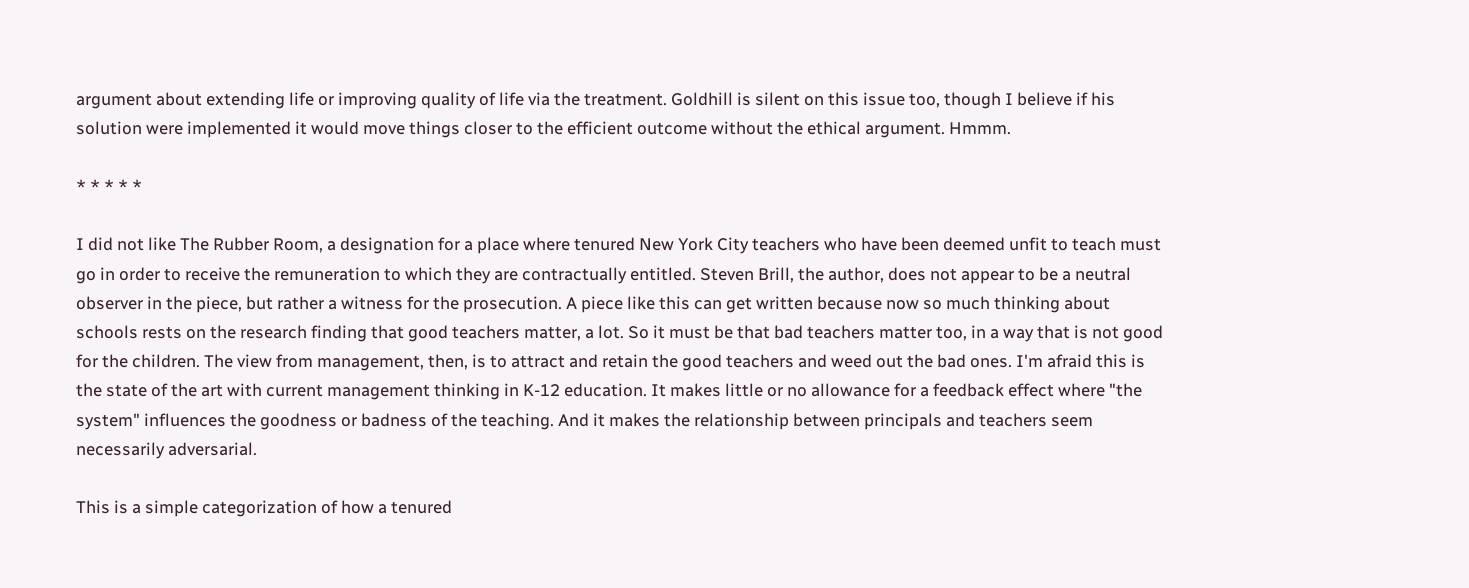argument about extending life or improving quality of life via the treatment. Goldhill is silent on this issue too, though I believe if his solution were implemented it would move things closer to the efficient outcome without the ethical argument. Hmmm.

* * * * *

I did not like The Rubber Room, a designation for a place where tenured New York City teachers who have been deemed unfit to teach must go in order to receive the remuneration to which they are contractually entitled. Steven Brill, the author, does not appear to be a neutral observer in the piece, but rather a witness for the prosecution. A piece like this can get written because now so much thinking about schools rests on the research finding that good teachers matter, a lot. So it must be that bad teachers matter too, in a way that is not good for the children. The view from management, then, is to attract and retain the good teachers and weed out the bad ones. I'm afraid this is the state of the art with current management thinking in K-12 education. It makes little or no allowance for a feedback effect where "the system" influences the goodness or badness of the teaching. And it makes the relationship between principals and teachers seem necessarily adversarial.

This is a simple categorization of how a tenured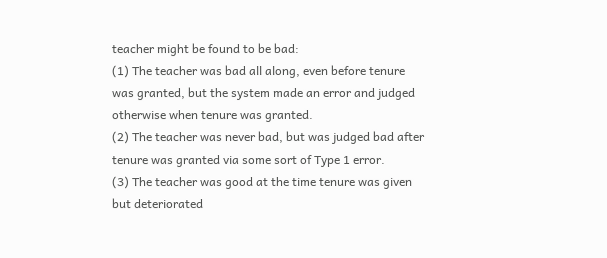teacher might be found to be bad:
(1) The teacher was bad all along, even before tenure was granted, but the system made an error and judged otherwise when tenure was granted.
(2) The teacher was never bad, but was judged bad after tenure was granted via some sort of Type 1 error.
(3) The teacher was good at the time tenure was given but deteriorated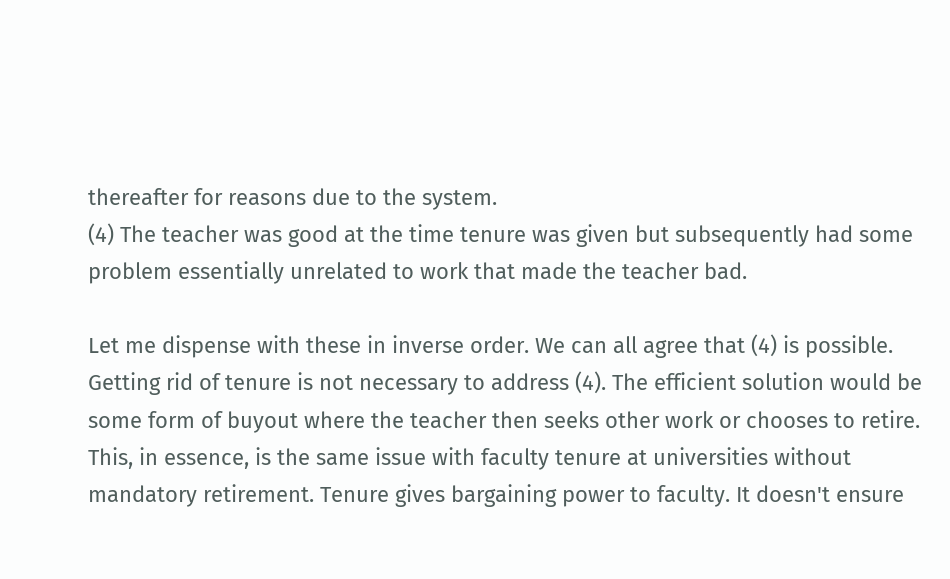thereafter for reasons due to the system.
(4) The teacher was good at the time tenure was given but subsequently had some problem essentially unrelated to work that made the teacher bad.

Let me dispense with these in inverse order. We can all agree that (4) is possible. Getting rid of tenure is not necessary to address (4). The efficient solution would be some form of buyout where the teacher then seeks other work or chooses to retire. This, in essence, is the same issue with faculty tenure at universities without mandatory retirement. Tenure gives bargaining power to faculty. It doesn't ensure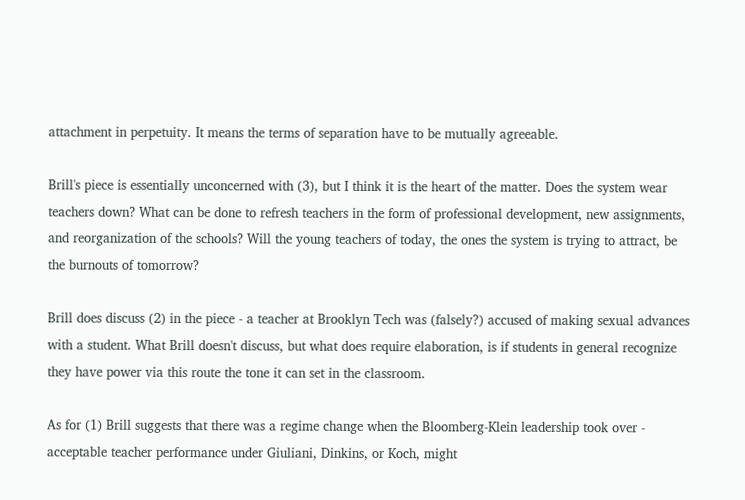attachment in perpetuity. It means the terms of separation have to be mutually agreeable.

Brill's piece is essentially unconcerned with (3), but I think it is the heart of the matter. Does the system wear teachers down? What can be done to refresh teachers in the form of professional development, new assignments, and reorganization of the schools? Will the young teachers of today, the ones the system is trying to attract, be the burnouts of tomorrow?

Brill does discuss (2) in the piece - a teacher at Brooklyn Tech was (falsely?) accused of making sexual advances with a student. What Brill doesn't discuss, but what does require elaboration, is if students in general recognize they have power via this route the tone it can set in the classroom.

As for (1) Brill suggests that there was a regime change when the Bloomberg-Klein leadership took over - acceptable teacher performance under Giuliani, Dinkins, or Koch, might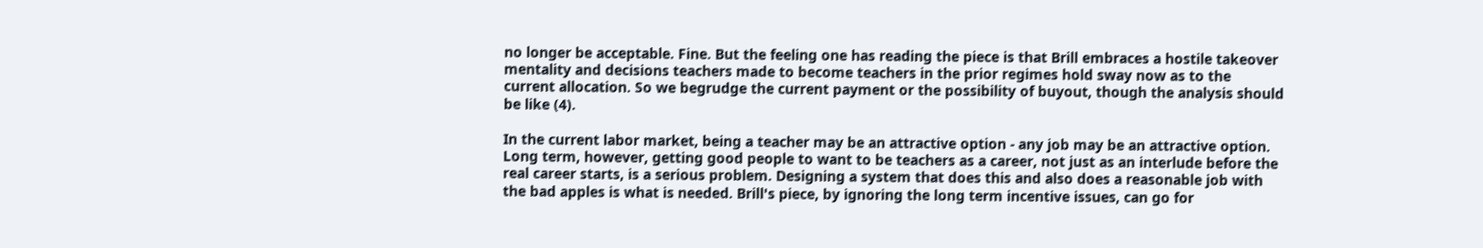no longer be acceptable. Fine. But the feeling one has reading the piece is that Brill embraces a hostile takeover mentality and decisions teachers made to become teachers in the prior regimes hold sway now as to the current allocation. So we begrudge the current payment or the possibility of buyout, though the analysis should be like (4).

In the current labor market, being a teacher may be an attractive option - any job may be an attractive option. Long term, however, getting good people to want to be teachers as a career, not just as an interlude before the real career starts, is a serious problem. Designing a system that does this and also does a reasonable job with the bad apples is what is needed. Brill's piece, by ignoring the long term incentive issues, can go for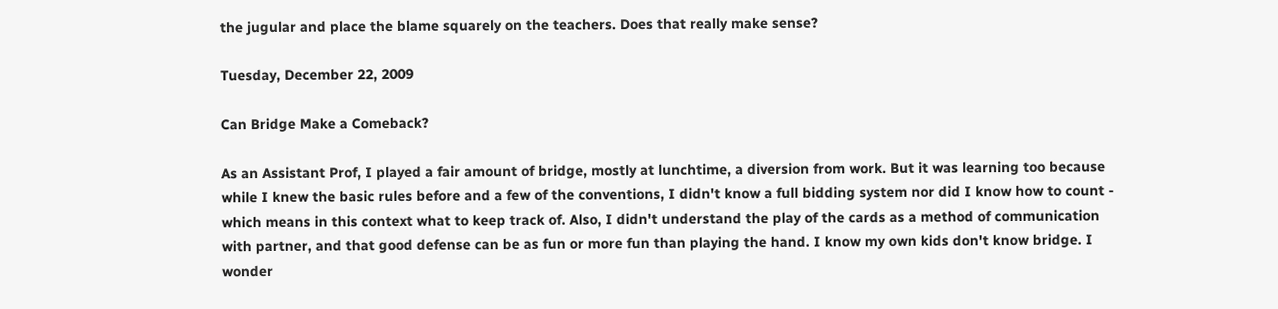the jugular and place the blame squarely on the teachers. Does that really make sense?

Tuesday, December 22, 2009

Can Bridge Make a Comeback?

As an Assistant Prof, I played a fair amount of bridge, mostly at lunchtime, a diversion from work. But it was learning too because while I knew the basic rules before and a few of the conventions, I didn't know a full bidding system nor did I know how to count - which means in this context what to keep track of. Also, I didn't understand the play of the cards as a method of communication with partner, and that good defense can be as fun or more fun than playing the hand. I know my own kids don't know bridge. I wonder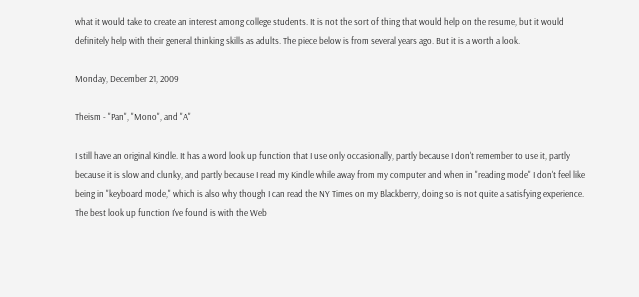what it would take to create an interest among college students. It is not the sort of thing that would help on the resume, but it would definitely help with their general thinking skills as adults. The piece below is from several years ago. But it is a worth a look.

Monday, December 21, 2009

Theism - "Pan", "Mono", and "A"

I still have an original Kindle. It has a word look up function that I use only occasionally, partly because I don't remember to use it, partly because it is slow and clunky, and partly because I read my Kindle while away from my computer and when in "reading mode" I don't feel like being in "keyboard mode," which is also why though I can read the NY Times on my Blackberry, doing so is not quite a satisfying experience. The best look up function I've found is with the Web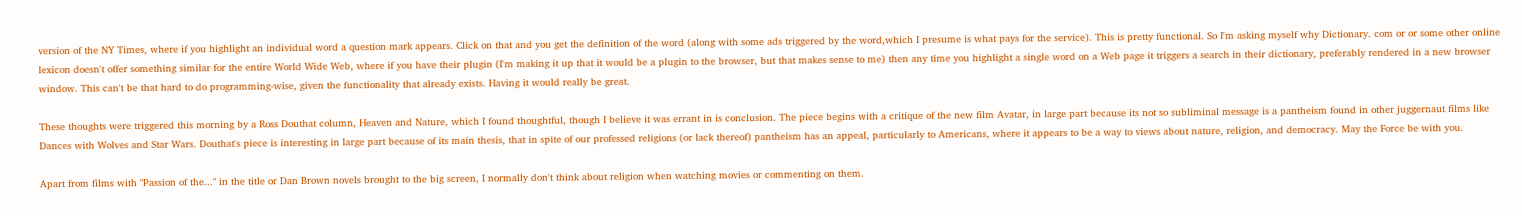version of the NY Times, where if you highlight an individual word a question mark appears. Click on that and you get the definition of the word (along with some ads triggered by the word,which I presume is what pays for the service). This is pretty functional. So I'm asking myself why Dictionary. com or or some other online lexicon doesn't offer something similar for the entire World Wide Web, where if you have their plugin (I'm making it up that it would be a plugin to the browser, but that makes sense to me) then any time you highlight a single word on a Web page it triggers a search in their dictionary, preferably rendered in a new browser window. This can't be that hard to do programming-wise, given the functionality that already exists. Having it would really be great.

These thoughts were triggered this morning by a Ross Douthat column, Heaven and Nature, which I found thoughtful, though I believe it was errant in is conclusion. The piece begins with a critique of the new film Avatar, in large part because its not so subliminal message is a pantheism found in other juggernaut films like Dances with Wolves and Star Wars. Douthat's piece is interesting in large part because of its main thesis, that in spite of our professed religions (or lack thereof) pantheism has an appeal, particularly to Americans, where it appears to be a way to views about nature, religion, and democracy. May the Force be with you.

Apart from films with "Passion of the..." in the title or Dan Brown novels brought to the big screen, I normally don't think about religion when watching movies or commenting on them.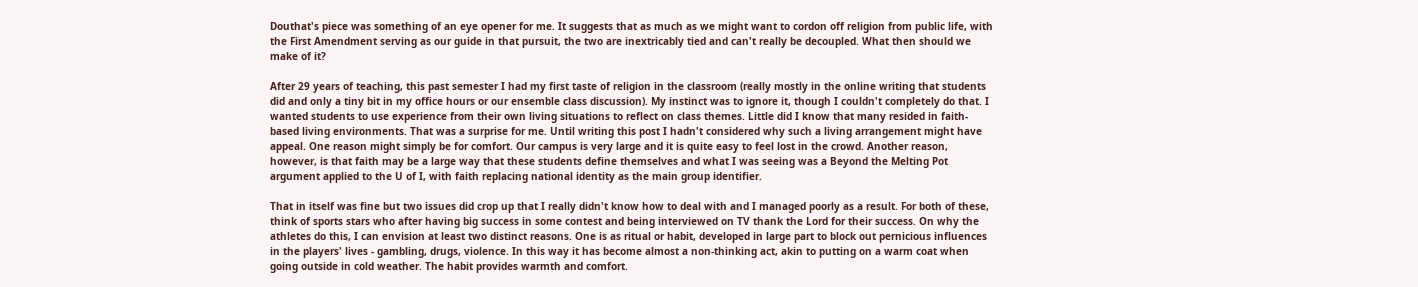Douthat's piece was something of an eye opener for me. It suggests that as much as we might want to cordon off religion from public life, with the First Amendment serving as our guide in that pursuit, the two are inextricably tied and can't really be decoupled. What then should we make of it?

After 29 years of teaching, this past semester I had my first taste of religion in the classroom (really mostly in the online writing that students did and only a tiny bit in my office hours or our ensemble class discussion). My instinct was to ignore it, though I couldn't completely do that. I wanted students to use experience from their own living situations to reflect on class themes. Little did I know that many resided in faith-based living environments. That was a surprise for me. Until writing this post I hadn't considered why such a living arrangement might have appeal. One reason might simply be for comfort. Our campus is very large and it is quite easy to feel lost in the crowd. Another reason, however, is that faith may be a large way that these students define themselves and what I was seeing was a Beyond the Melting Pot argument applied to the U of I, with faith replacing national identity as the main group identifier.

That in itself was fine but two issues did crop up that I really didn't know how to deal with and I managed poorly as a result. For both of these, think of sports stars who after having big success in some contest and being interviewed on TV thank the Lord for their success. On why the athletes do this, I can envision at least two distinct reasons. One is as ritual or habit, developed in large part to block out pernicious influences in the players' lives - gambling, drugs, violence. In this way it has become almost a non-thinking act, akin to putting on a warm coat when going outside in cold weather. The habit provides warmth and comfort.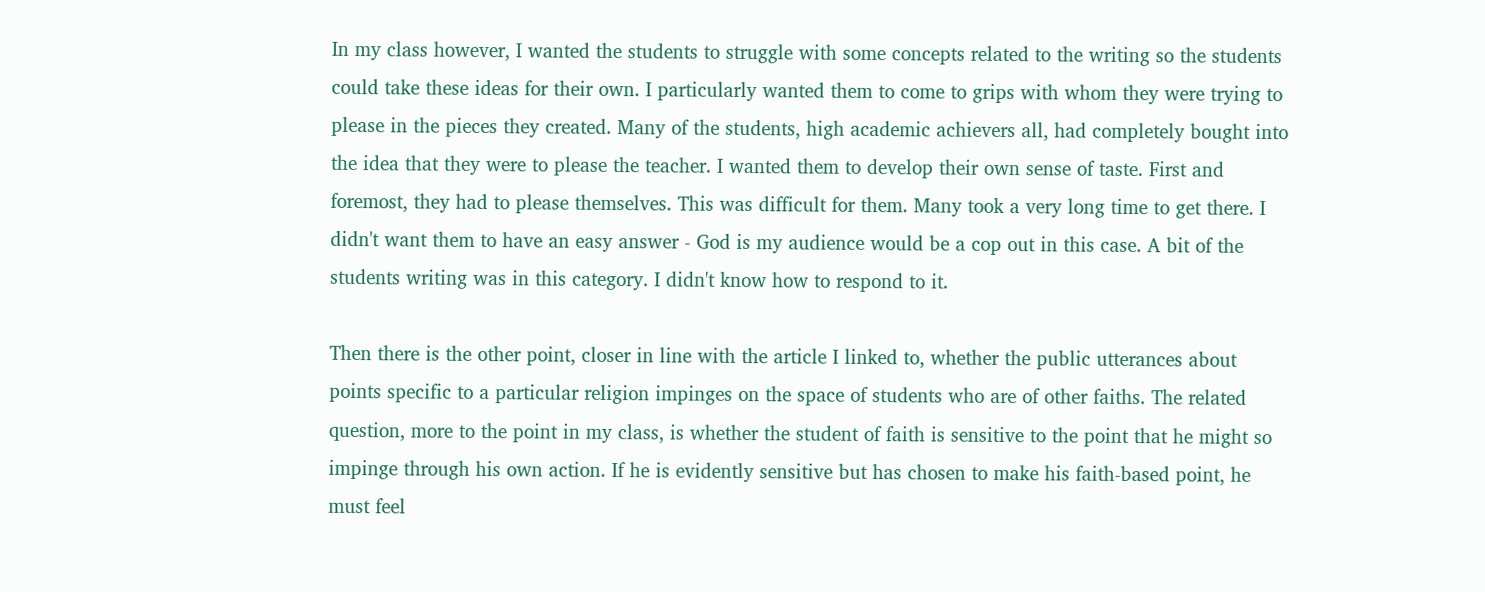In my class however, I wanted the students to struggle with some concepts related to the writing so the students could take these ideas for their own. I particularly wanted them to come to grips with whom they were trying to please in the pieces they created. Many of the students, high academic achievers all, had completely bought into the idea that they were to please the teacher. I wanted them to develop their own sense of taste. First and foremost, they had to please themselves. This was difficult for them. Many took a very long time to get there. I didn't want them to have an easy answer - God is my audience would be a cop out in this case. A bit of the students writing was in this category. I didn't know how to respond to it.

Then there is the other point, closer in line with the article I linked to, whether the public utterances about points specific to a particular religion impinges on the space of students who are of other faiths. The related question, more to the point in my class, is whether the student of faith is sensitive to the point that he might so impinge through his own action. If he is evidently sensitive but has chosen to make his faith-based point, he must feel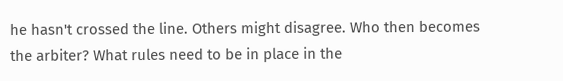he hasn't crossed the line. Others might disagree. Who then becomes the arbiter? What rules need to be in place in the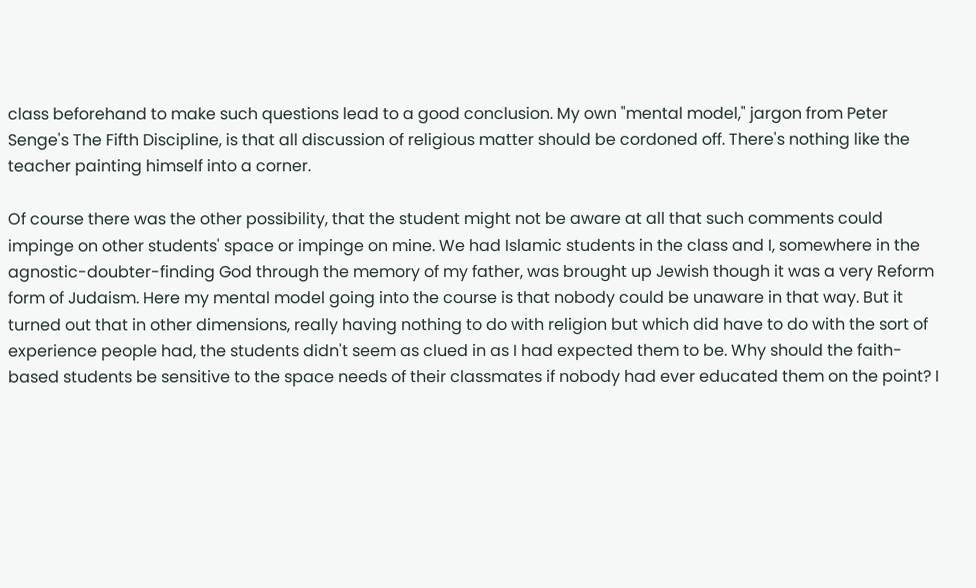class beforehand to make such questions lead to a good conclusion. My own "mental model," jargon from Peter Senge's The Fifth Discipline, is that all discussion of religious matter should be cordoned off. There's nothing like the teacher painting himself into a corner.

Of course there was the other possibility, that the student might not be aware at all that such comments could impinge on other students' space or impinge on mine. We had Islamic students in the class and I, somewhere in the agnostic-doubter-finding God through the memory of my father, was brought up Jewish though it was a very Reform form of Judaism. Here my mental model going into the course is that nobody could be unaware in that way. But it turned out that in other dimensions, really having nothing to do with religion but which did have to do with the sort of experience people had, the students didn't seem as clued in as I had expected them to be. Why should the faith-based students be sensitive to the space needs of their classmates if nobody had ever educated them on the point? I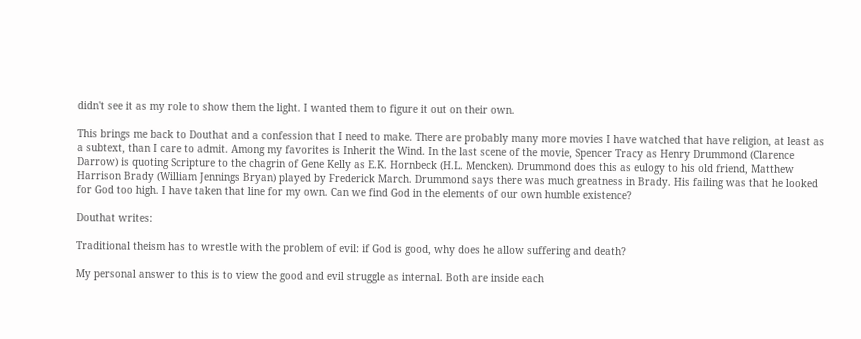didn't see it as my role to show them the light. I wanted them to figure it out on their own.

This brings me back to Douthat and a confession that I need to make. There are probably many more movies I have watched that have religion, at least as a subtext, than I care to admit. Among my favorites is Inherit the Wind. In the last scene of the movie, Spencer Tracy as Henry Drummond (Clarence Darrow) is quoting Scripture to the chagrin of Gene Kelly as E.K. Hornbeck (H.L. Mencken). Drummond does this as eulogy to his old friend, Matthew Harrison Brady (William Jennings Bryan) played by Frederick March. Drummond says there was much greatness in Brady. His failing was that he looked for God too high. I have taken that line for my own. Can we find God in the elements of our own humble existence?

Douthat writes:

Traditional theism has to wrestle with the problem of evil: if God is good, why does he allow suffering and death?

My personal answer to this is to view the good and evil struggle as internal. Both are inside each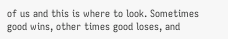of us and this is where to look. Sometimes good wins, other times good loses, and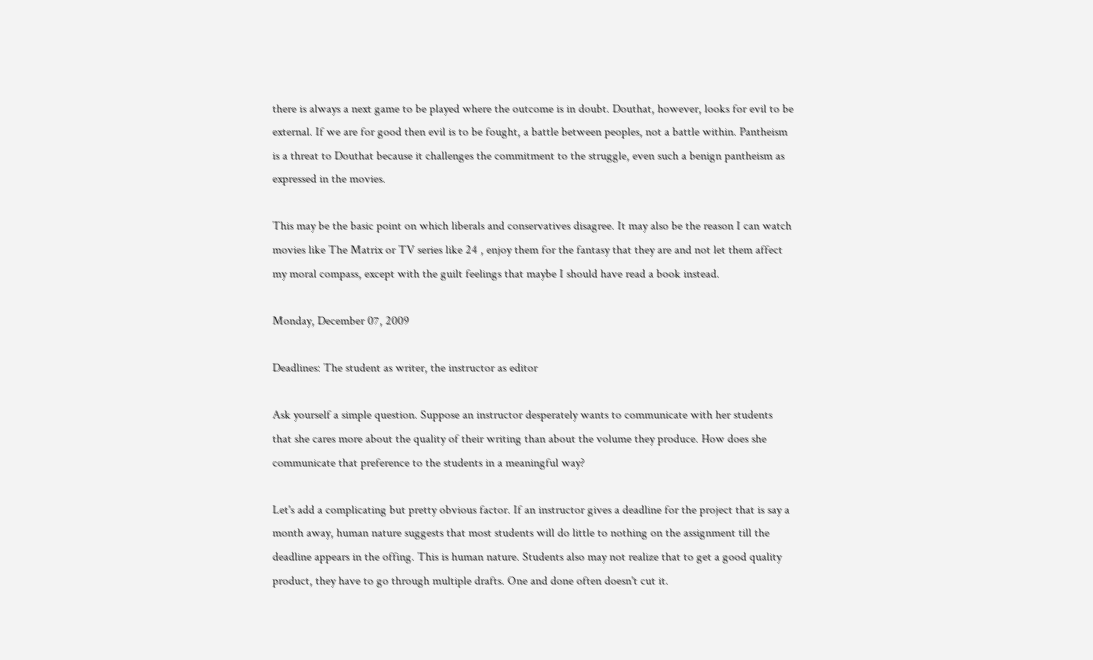there is always a next game to be played where the outcome is in doubt. Douthat, however, looks for evil to be external. If we are for good then evil is to be fought, a battle between peoples, not a battle within. Pantheism is a threat to Douthat because it challenges the commitment to the struggle, even such a benign pantheism as expressed in the movies.

This may be the basic point on which liberals and conservatives disagree. It may also be the reason I can watch movies like The Matrix or TV series like 24 , enjoy them for the fantasy that they are and not let them affect my moral compass, except with the guilt feelings that maybe I should have read a book instead.

Monday, December 07, 2009

Deadlines: The student as writer, the instructor as editor

Ask yourself a simple question. Suppose an instructor desperately wants to communicate with her students that she cares more about the quality of their writing than about the volume they produce. How does she communicate that preference to the students in a meaningful way?

Let's add a complicating but pretty obvious factor. If an instructor gives a deadline for the project that is say a month away, human nature suggests that most students will do little to nothing on the assignment till the deadline appears in the offing. This is human nature. Students also may not realize that to get a good quality product, they have to go through multiple drafts. One and done often doesn't cut it.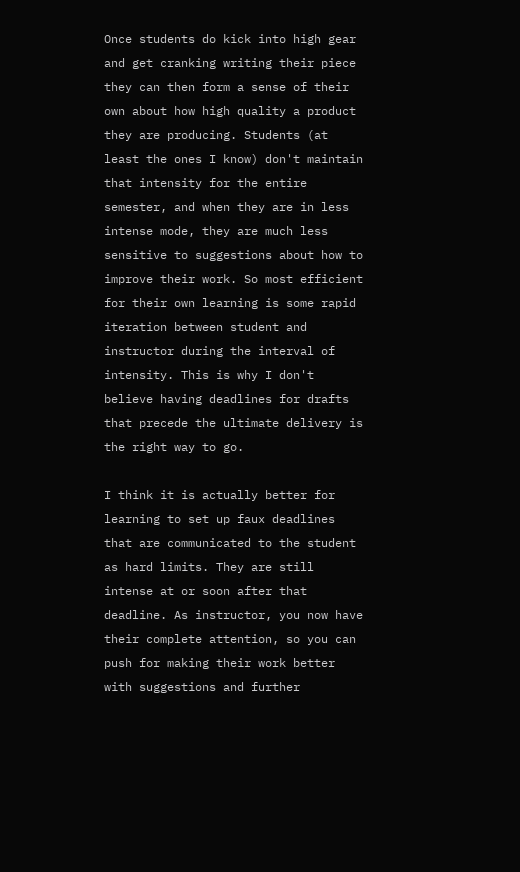Once students do kick into high gear and get cranking writing their piece they can then form a sense of their own about how high quality a product they are producing. Students (at least the ones I know) don't maintain that intensity for the entire semester, and when they are in less intense mode, they are much less sensitive to suggestions about how to improve their work. So most efficient for their own learning is some rapid iteration between student and instructor during the interval of intensity. This is why I don't believe having deadlines for drafts that precede the ultimate delivery is the right way to go.

I think it is actually better for learning to set up faux deadlines that are communicated to the student as hard limits. They are still intense at or soon after that deadline. As instructor, you now have their complete attention, so you can push for making their work better with suggestions and further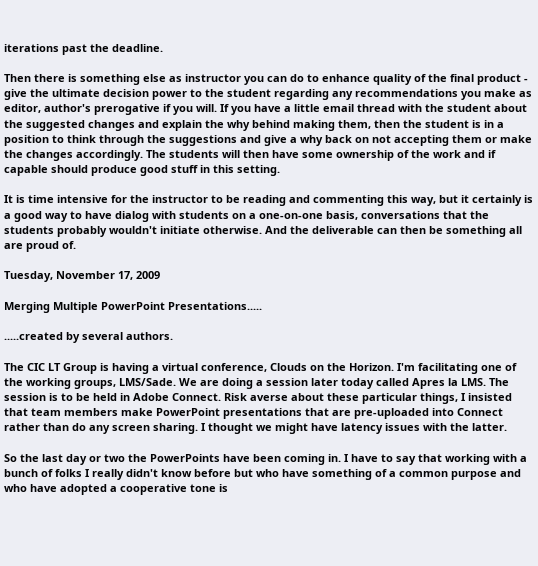iterations past the deadline.

Then there is something else as instructor you can do to enhance quality of the final product - give the ultimate decision power to the student regarding any recommendations you make as editor, author's prerogative if you will. If you have a little email thread with the student about the suggested changes and explain the why behind making them, then the student is in a position to think through the suggestions and give a why back on not accepting them or make the changes accordingly. The students will then have some ownership of the work and if capable should produce good stuff in this setting.

It is time intensive for the instructor to be reading and commenting this way, but it certainly is a good way to have dialog with students on a one-on-one basis, conversations that the students probably wouldn't initiate otherwise. And the deliverable can then be something all are proud of.

Tuesday, November 17, 2009

Merging Multiple PowerPoint Presentations.....

.....created by several authors.

The CIC LT Group is having a virtual conference, Clouds on the Horizon. I'm facilitating one of the working groups, LMS/Sade. We are doing a session later today called Apres la LMS. The session is to be held in Adobe Connect. Risk averse about these particular things, I insisted that team members make PowerPoint presentations that are pre-uploaded into Connect rather than do any screen sharing. I thought we might have latency issues with the latter.

So the last day or two the PowerPoints have been coming in. I have to say that working with a bunch of folks I really didn't know before but who have something of a common purpose and who have adopted a cooperative tone is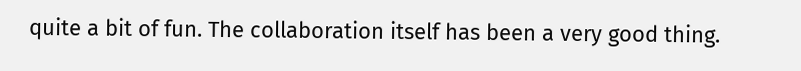quite a bit of fun. The collaboration itself has been a very good thing.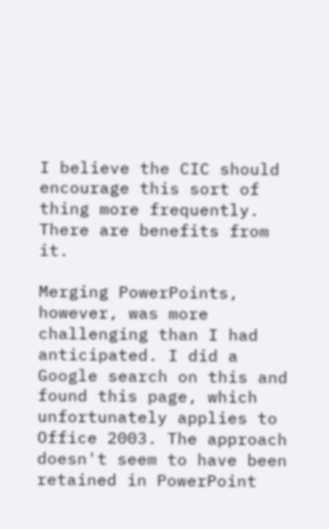I believe the CIC should encourage this sort of thing more frequently. There are benefits from it.

Merging PowerPoints, however, was more challenging than I had anticipated. I did a Google search on this and found this page, which unfortunately applies to Office 2003. The approach doesn't seem to have been retained in PowerPoint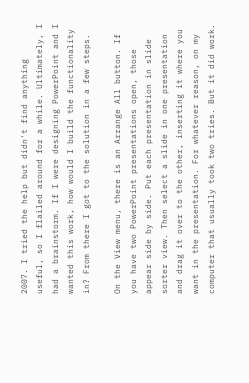2007. I tried the help but didn't find anything useful, so I flailed around for a while. Ultimately, I had a brainstorm. If I were designing PowerPoint and I wanted this work, how would I build the functionality in? From there I got to the solution in a few steps.

On the View menu, there is an Arrange All button. If you have two PowerPoint presentations open, those appear side by side. Put each presentation in slide sorter view. Then select a slide in one presentation and drag it over to the other, inserting it where you want in the presentation. For whatever reason, on my computer that usually took two tries. But it did work.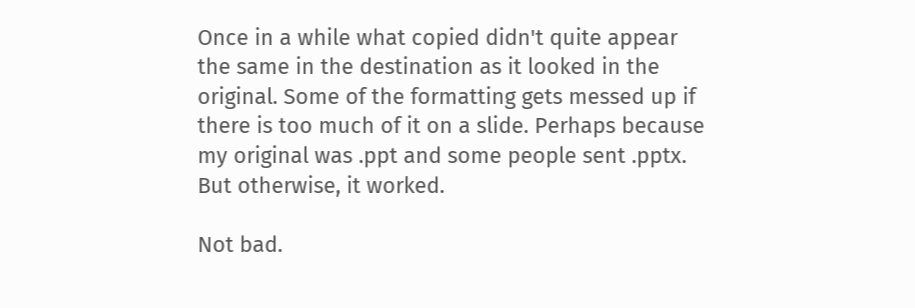Once in a while what copied didn't quite appear the same in the destination as it looked in the original. Some of the formatting gets messed up if there is too much of it on a slide. Perhaps because my original was .ppt and some people sent .pptx. But otherwise, it worked.

Not bad.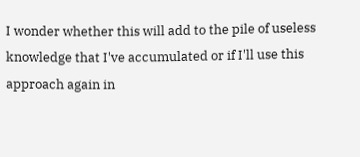I wonder whether this will add to the pile of useless knowledge that I've accumulated or if I'll use this approach again in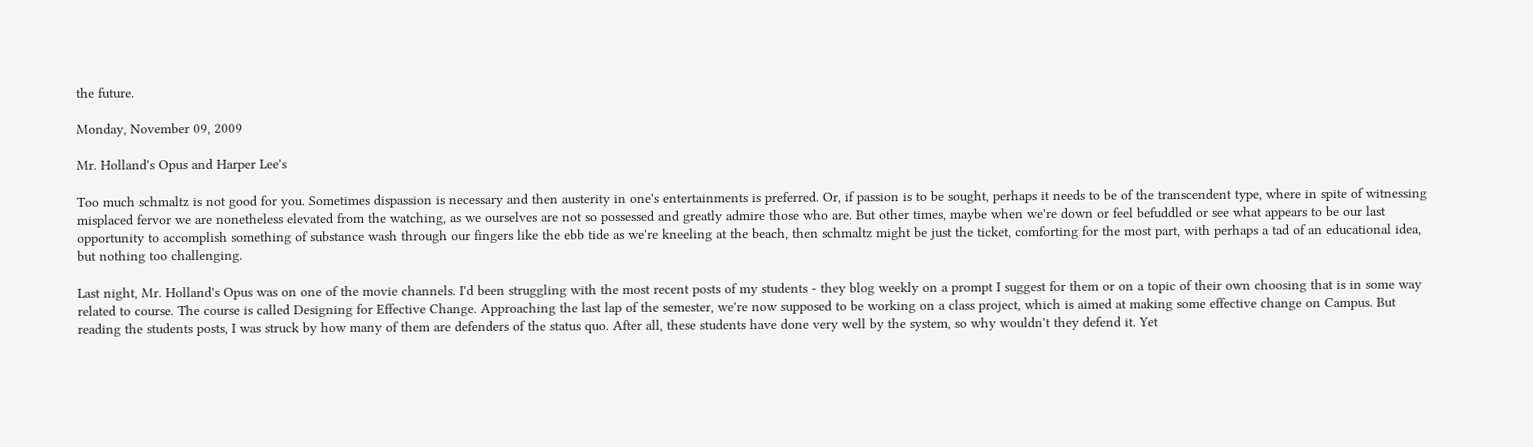the future.

Monday, November 09, 2009

Mr. Holland's Opus and Harper Lee's

Too much schmaltz is not good for you. Sometimes dispassion is necessary and then austerity in one's entertainments is preferred. Or, if passion is to be sought, perhaps it needs to be of the transcendent type, where in spite of witnessing misplaced fervor we are nonetheless elevated from the watching, as we ourselves are not so possessed and greatly admire those who are. But other times, maybe when we're down or feel befuddled or see what appears to be our last opportunity to accomplish something of substance wash through our fingers like the ebb tide as we're kneeling at the beach, then schmaltz might be just the ticket, comforting for the most part, with perhaps a tad of an educational idea, but nothing too challenging.

Last night, Mr. Holland's Opus was on one of the movie channels. I'd been struggling with the most recent posts of my students - they blog weekly on a prompt I suggest for them or on a topic of their own choosing that is in some way related to course. The course is called Designing for Effective Change. Approaching the last lap of the semester, we're now supposed to be working on a class project, which is aimed at making some effective change on Campus. But reading the students posts, I was struck by how many of them are defenders of the status quo. After all, these students have done very well by the system, so why wouldn't they defend it. Yet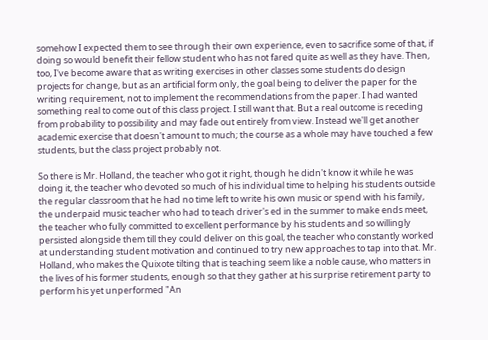somehow I expected them to see through their own experience, even to sacrifice some of that, if doing so would benefit their fellow student who has not fared quite as well as they have. Then, too, I've become aware that as writing exercises in other classes some students do design projects for change, but as an artificial form only, the goal being to deliver the paper for the writing requirement, not to implement the recommendations from the paper. I had wanted something real to come out of this class project. I still want that. But a real outcome is receding from probability to possibility and may fade out entirely from view. Instead we'll get another academic exercise that doesn't amount to much; the course as a whole may have touched a few students, but the class project probably not.

So there is Mr. Holland, the teacher who got it right, though he didn't know it while he was doing it, the teacher who devoted so much of his individual time to helping his students outside the regular classroom that he had no time left to write his own music or spend with his family, the underpaid music teacher who had to teach driver's ed in the summer to make ends meet, the teacher who fully committed to excellent performance by his students and so willingly persisted alongside them till they could deliver on this goal, the teacher who constantly worked at understanding student motivation and continued to try new approaches to tap into that. Mr. Holland, who makes the Quixote tilting that is teaching seem like a noble cause, who matters in the lives of his former students, enough so that they gather at his surprise retirement party to perform his yet unperformed "An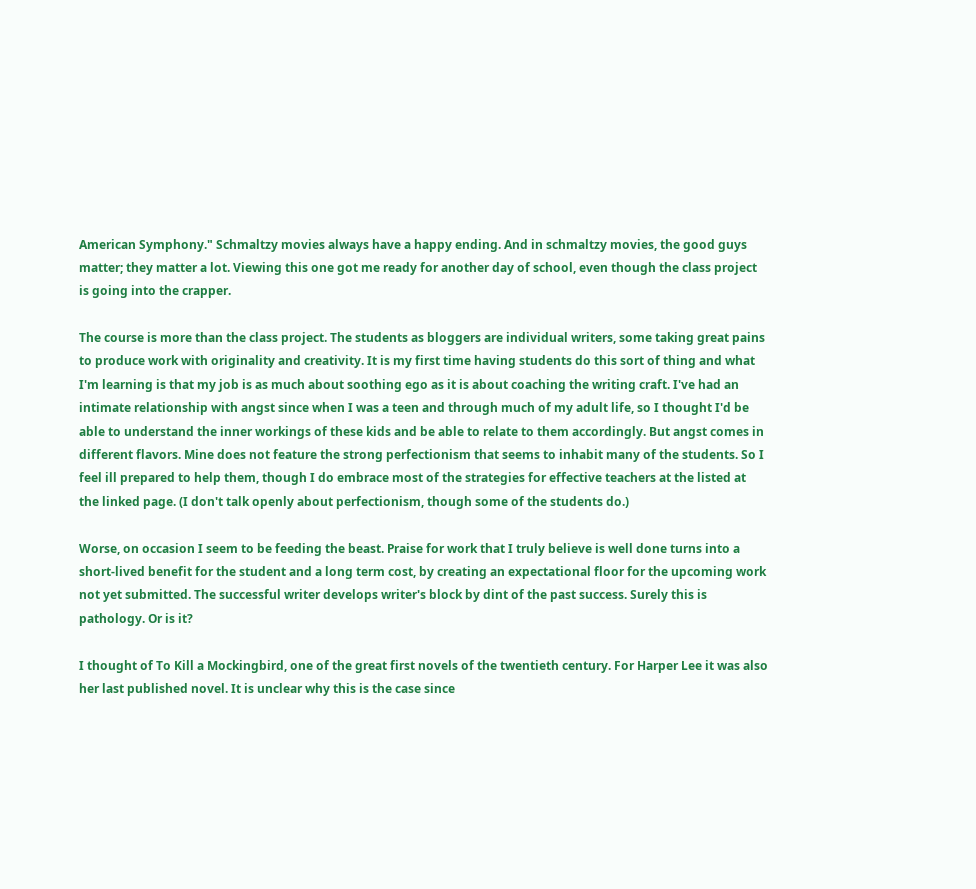American Symphony." Schmaltzy movies always have a happy ending. And in schmaltzy movies, the good guys matter; they matter a lot. Viewing this one got me ready for another day of school, even though the class project is going into the crapper.

The course is more than the class project. The students as bloggers are individual writers, some taking great pains to produce work with originality and creativity. It is my first time having students do this sort of thing and what I'm learning is that my job is as much about soothing ego as it is about coaching the writing craft. I've had an intimate relationship with angst since when I was a teen and through much of my adult life, so I thought I'd be able to understand the inner workings of these kids and be able to relate to them accordingly. But angst comes in different flavors. Mine does not feature the strong perfectionism that seems to inhabit many of the students. So I feel ill prepared to help them, though I do embrace most of the strategies for effective teachers at the listed at the linked page. (I don't talk openly about perfectionism, though some of the students do.)

Worse, on occasion I seem to be feeding the beast. Praise for work that I truly believe is well done turns into a short-lived benefit for the student and a long term cost, by creating an expectational floor for the upcoming work not yet submitted. The successful writer develops writer's block by dint of the past success. Surely this is pathology. Or is it?

I thought of To Kill a Mockingbird, one of the great first novels of the twentieth century. For Harper Lee it was also her last published novel. It is unclear why this is the case since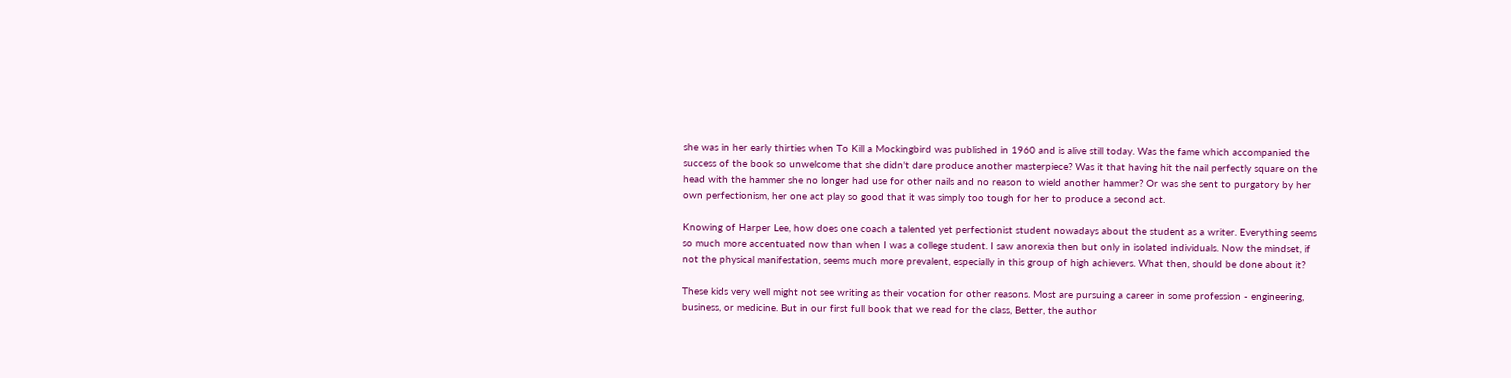she was in her early thirties when To Kill a Mockingbird was published in 1960 and is alive still today. Was the fame which accompanied the success of the book so unwelcome that she didn't dare produce another masterpiece? Was it that having hit the nail perfectly square on the head with the hammer she no longer had use for other nails and no reason to wield another hammer? Or was she sent to purgatory by her own perfectionism, her one act play so good that it was simply too tough for her to produce a second act.

Knowing of Harper Lee, how does one coach a talented yet perfectionist student nowadays about the student as a writer. Everything seems so much more accentuated now than when I was a college student. I saw anorexia then but only in isolated individuals. Now the mindset, if not the physical manifestation, seems much more prevalent, especially in this group of high achievers. What then, should be done about it?

These kids very well might not see writing as their vocation for other reasons. Most are pursuing a career in some profession - engineering, business, or medicine. But in our first full book that we read for the class, Better, the author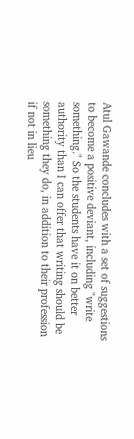Atul Gawande concludes with a set of suggestions to become a positive deviant, including "write something." So the students have it on better authority than I can offer that writing should be something they do, in addition to their profession if not in lieu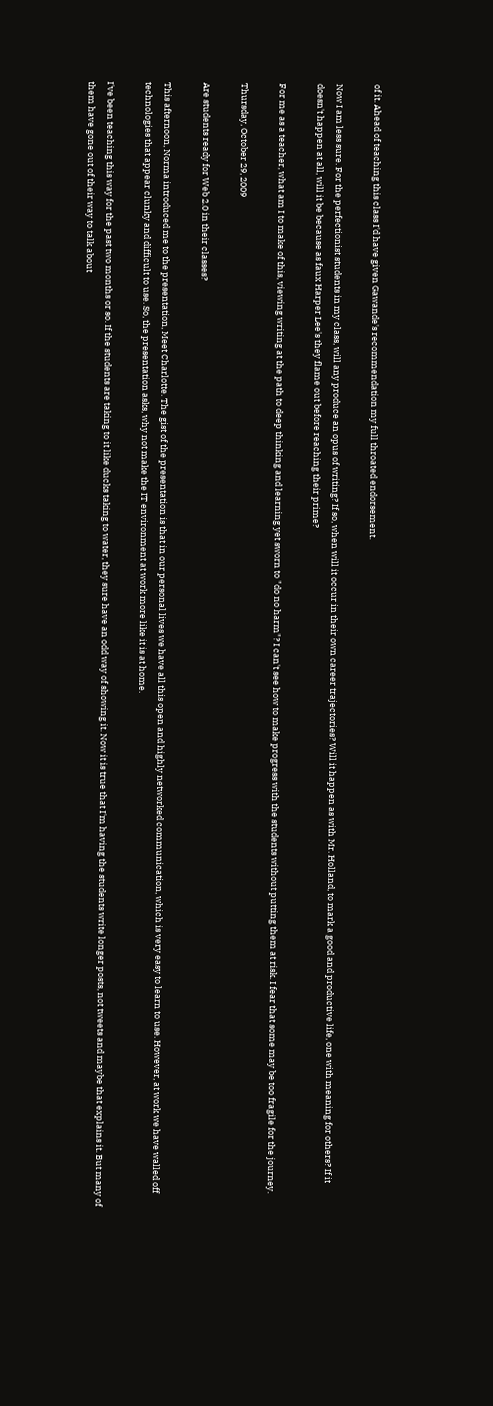of it. Ahead of teaching this class I'd have given Gawande's recommendation my full throated endorsement.

Now I am less sure. For the perfectionist students in my class, will any produce an opus of writing? If so, when will it occur in their own career trajectories? Will it happen as with Mr. Holland, to mark a good and productive life, one with meaning for others? If it doesn't happen at all, will it be because as faux Harper Lee's they flame out before reaching their prime?

For me as a teacher, what am I to make of this, viewing writing at the path to deep thinking and learning yet sworn to "do no harm"? I can't see how to make progress with the students without putting them at risk. I fear that some may be too fragile for the journey.

Thursday, October 29, 2009

Are students ready for Web 2.0 in their classes?

This afternoon, Norma introduced me to the presentation, Meet Charlotte. The gist of the presentation is that in our personal lives we have all this open and highly networked communication, which is very easy to learn to use. However, at work we have walled off technologies that appear clunky and difficult to use. So, the presentation asks, why not make the IT environment at work more like it is at home.

I've been teaching this way for the past two months or so. If the students are taking to it like ducks taking to water, they sure have an odd way of showing it. Now it is true that I'm having the students write longer posts, not tweets and maybe that explains it. But many of them have gone out of their way to talk about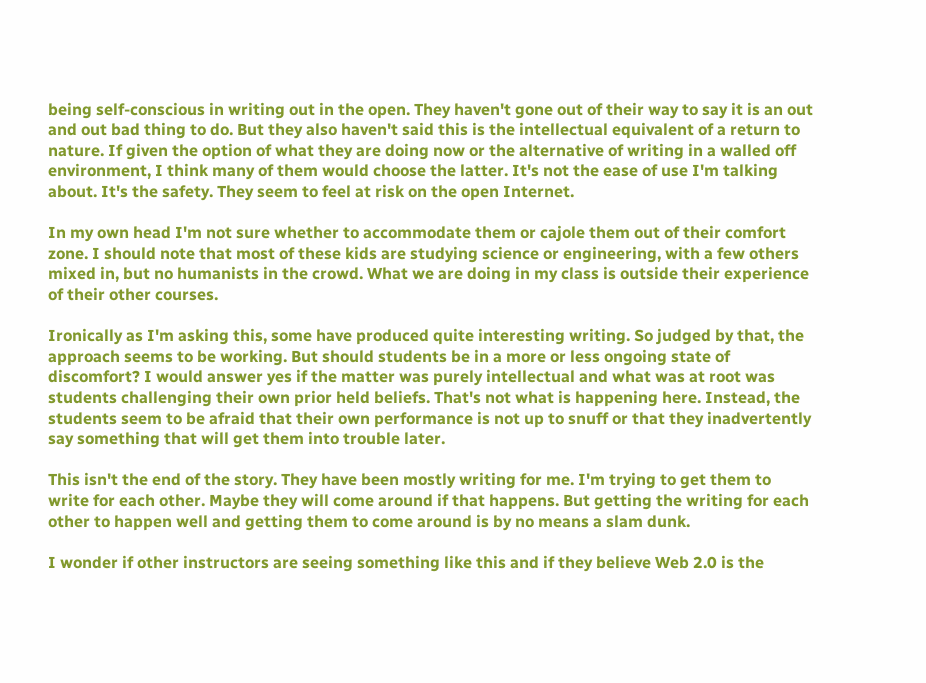being self-conscious in writing out in the open. They haven't gone out of their way to say it is an out and out bad thing to do. But they also haven't said this is the intellectual equivalent of a return to nature. If given the option of what they are doing now or the alternative of writing in a walled off environment, I think many of them would choose the latter. It's not the ease of use I'm talking about. It's the safety. They seem to feel at risk on the open Internet.

In my own head I'm not sure whether to accommodate them or cajole them out of their comfort zone. I should note that most of these kids are studying science or engineering, with a few others mixed in, but no humanists in the crowd. What we are doing in my class is outside their experience of their other courses.

Ironically as I'm asking this, some have produced quite interesting writing. So judged by that, the approach seems to be working. But should students be in a more or less ongoing state of discomfort? I would answer yes if the matter was purely intellectual and what was at root was students challenging their own prior held beliefs. That's not what is happening here. Instead, the students seem to be afraid that their own performance is not up to snuff or that they inadvertently say something that will get them into trouble later.

This isn't the end of the story. They have been mostly writing for me. I'm trying to get them to write for each other. Maybe they will come around if that happens. But getting the writing for each other to happen well and getting them to come around is by no means a slam dunk.

I wonder if other instructors are seeing something like this and if they believe Web 2.0 is the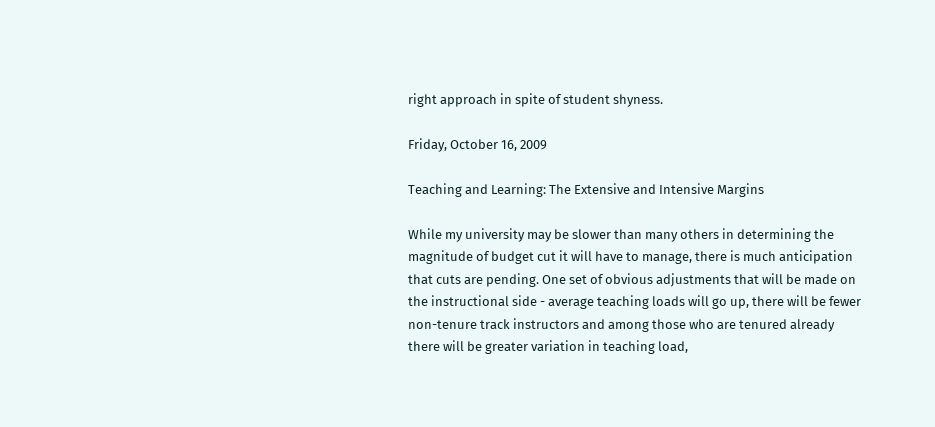right approach in spite of student shyness.

Friday, October 16, 2009

Teaching and Learning: The Extensive and Intensive Margins

While my university may be slower than many others in determining the magnitude of budget cut it will have to manage, there is much anticipation that cuts are pending. One set of obvious adjustments that will be made on the instructional side - average teaching loads will go up, there will be fewer non-tenure track instructors and among those who are tenured already there will be greater variation in teaching load,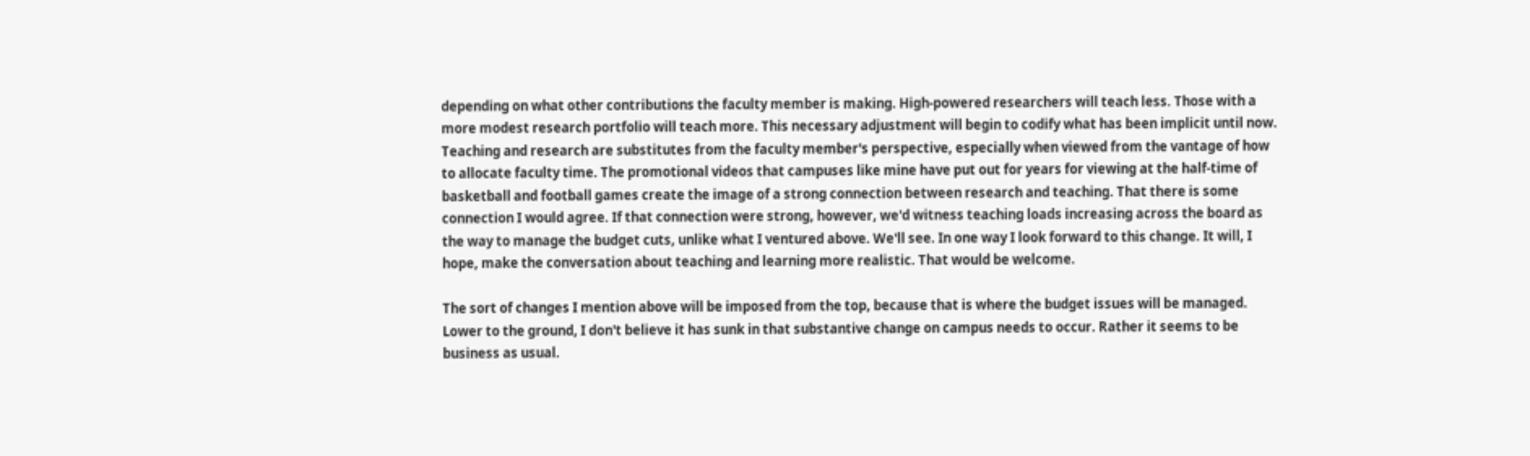depending on what other contributions the faculty member is making. High-powered researchers will teach less. Those with a more modest research portfolio will teach more. This necessary adjustment will begin to codify what has been implicit until now. Teaching and research are substitutes from the faculty member's perspective, especially when viewed from the vantage of how to allocate faculty time. The promotional videos that campuses like mine have put out for years for viewing at the half-time of basketball and football games create the image of a strong connection between research and teaching. That there is some connection I would agree. If that connection were strong, however, we'd witness teaching loads increasing across the board as the way to manage the budget cuts, unlike what I ventured above. We'll see. In one way I look forward to this change. It will, I hope, make the conversation about teaching and learning more realistic. That would be welcome.

The sort of changes I mention above will be imposed from the top, because that is where the budget issues will be managed. Lower to the ground, I don't believe it has sunk in that substantive change on campus needs to occur. Rather it seems to be business as usual.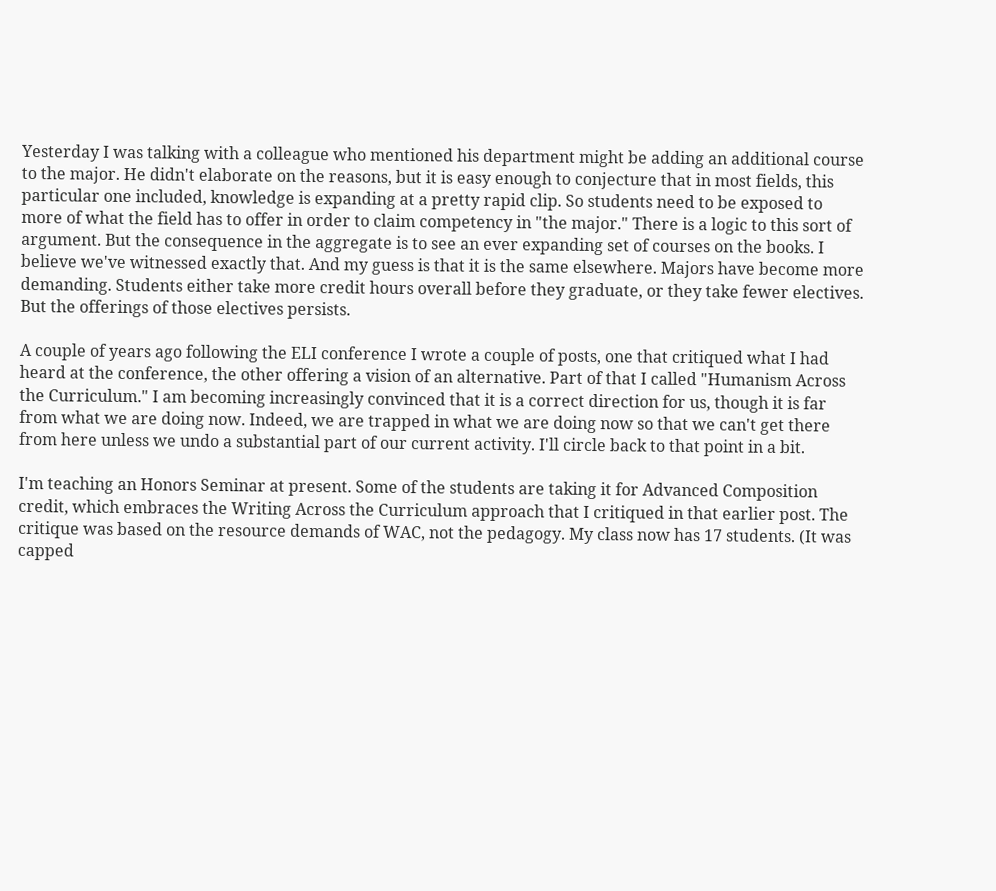Yesterday I was talking with a colleague who mentioned his department might be adding an additional course to the major. He didn't elaborate on the reasons, but it is easy enough to conjecture that in most fields, this particular one included, knowledge is expanding at a pretty rapid clip. So students need to be exposed to more of what the field has to offer in order to claim competency in "the major." There is a logic to this sort of argument. But the consequence in the aggregate is to see an ever expanding set of courses on the books. I believe we've witnessed exactly that. And my guess is that it is the same elsewhere. Majors have become more demanding. Students either take more credit hours overall before they graduate, or they take fewer electives. But the offerings of those electives persists.

A couple of years ago following the ELI conference I wrote a couple of posts, one that critiqued what I had heard at the conference, the other offering a vision of an alternative. Part of that I called "Humanism Across the Curriculum." I am becoming increasingly convinced that it is a correct direction for us, though it is far from what we are doing now. Indeed, we are trapped in what we are doing now so that we can't get there from here unless we undo a substantial part of our current activity. I'll circle back to that point in a bit.

I'm teaching an Honors Seminar at present. Some of the students are taking it for Advanced Composition credit, which embraces the Writing Across the Curriculum approach that I critiqued in that earlier post. The critique was based on the resource demands of WAC, not the pedagogy. My class now has 17 students. (It was capped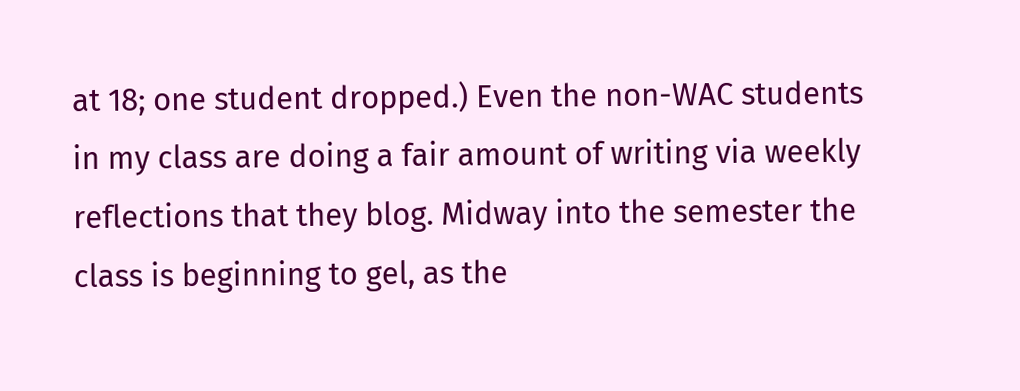at 18; one student dropped.) Even the non-WAC students in my class are doing a fair amount of writing via weekly reflections that they blog. Midway into the semester the class is beginning to gel, as the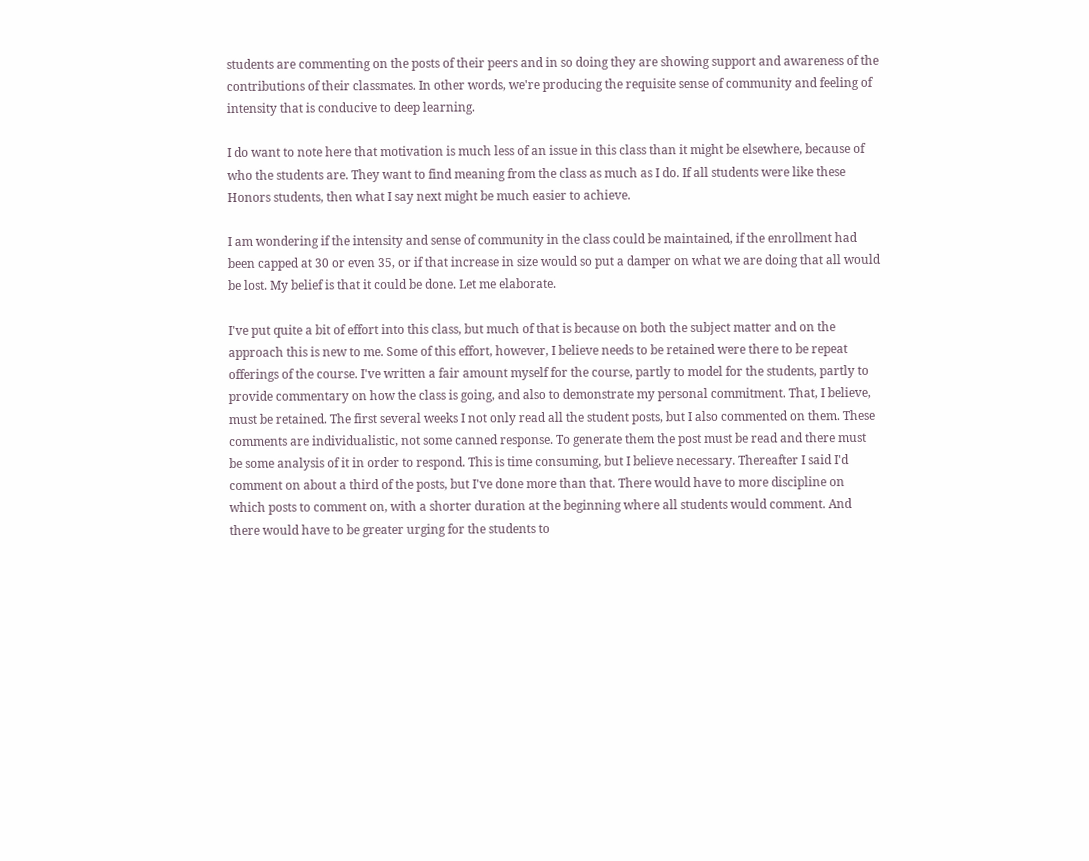students are commenting on the posts of their peers and in so doing they are showing support and awareness of the contributions of their classmates. In other words, we're producing the requisite sense of community and feeling of intensity that is conducive to deep learning.

I do want to note here that motivation is much less of an issue in this class than it might be elsewhere, because of who the students are. They want to find meaning from the class as much as I do. If all students were like these Honors students, then what I say next might be much easier to achieve.

I am wondering if the intensity and sense of community in the class could be maintained, if the enrollment had been capped at 30 or even 35, or if that increase in size would so put a damper on what we are doing that all would be lost. My belief is that it could be done. Let me elaborate.

I've put quite a bit of effort into this class, but much of that is because on both the subject matter and on the approach this is new to me. Some of this effort, however, I believe needs to be retained were there to be repeat offerings of the course. I've written a fair amount myself for the course, partly to model for the students, partly to provide commentary on how the class is going, and also to demonstrate my personal commitment. That, I believe, must be retained. The first several weeks I not only read all the student posts, but I also commented on them. These comments are individualistic, not some canned response. To generate them the post must be read and there must be some analysis of it in order to respond. This is time consuming, but I believe necessary. Thereafter I said I'd comment on about a third of the posts, but I've done more than that. There would have to more discipline on which posts to comment on, with a shorter duration at the beginning where all students would comment. And there would have to be greater urging for the students to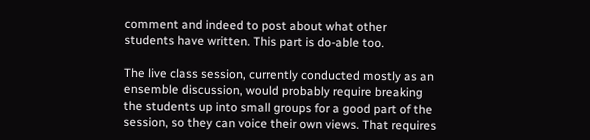comment and indeed to post about what other students have written. This part is do-able too.

The live class session, currently conducted mostly as an ensemble discussion, would probably require breaking the students up into small groups for a good part of the session, so they can voice their own views. That requires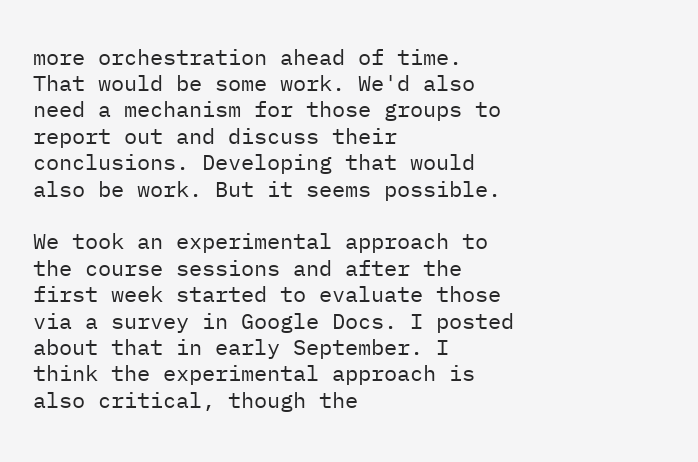more orchestration ahead of time. That would be some work. We'd also need a mechanism for those groups to report out and discuss their conclusions. Developing that would also be work. But it seems possible.

We took an experimental approach to the course sessions and after the first week started to evaluate those via a survey in Google Docs. I posted about that in early September. I think the experimental approach is also critical, though the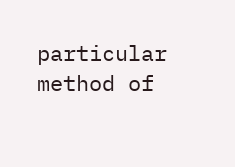particular method of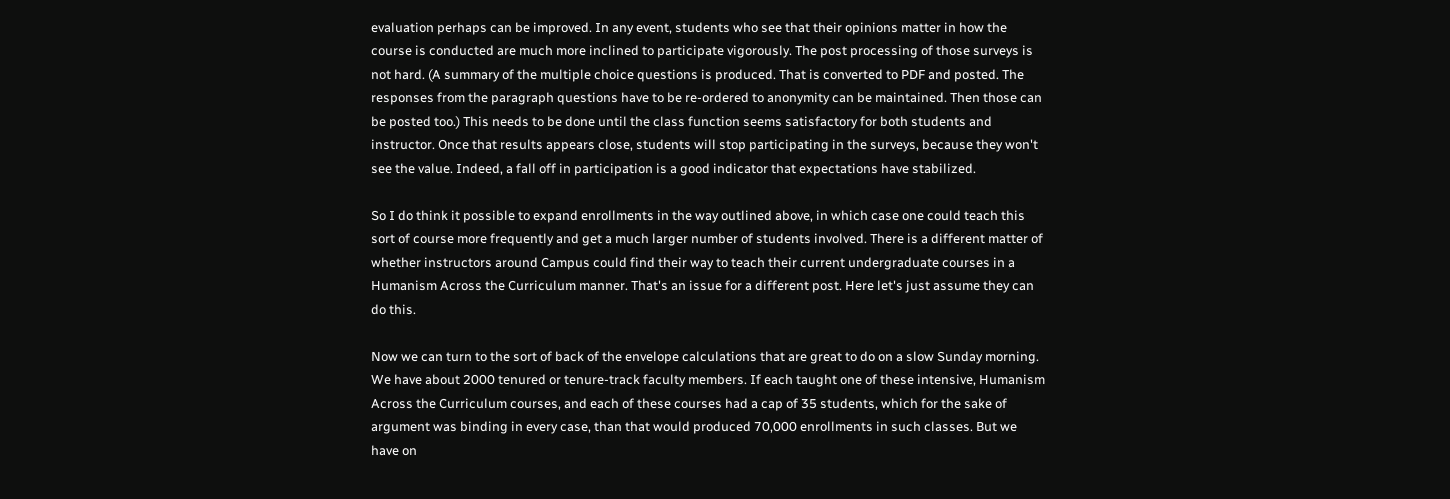evaluation perhaps can be improved. In any event, students who see that their opinions matter in how the course is conducted are much more inclined to participate vigorously. The post processing of those surveys is not hard. (A summary of the multiple choice questions is produced. That is converted to PDF and posted. The responses from the paragraph questions have to be re-ordered to anonymity can be maintained. Then those can be posted too.) This needs to be done until the class function seems satisfactory for both students and instructor. Once that results appears close, students will stop participating in the surveys, because they won't see the value. Indeed, a fall off in participation is a good indicator that expectations have stabilized.

So I do think it possible to expand enrollments in the way outlined above, in which case one could teach this sort of course more frequently and get a much larger number of students involved. There is a different matter of whether instructors around Campus could find their way to teach their current undergraduate courses in a Humanism Across the Curriculum manner. That's an issue for a different post. Here let's just assume they can do this.

Now we can turn to the sort of back of the envelope calculations that are great to do on a slow Sunday morning. We have about 2000 tenured or tenure-track faculty members. If each taught one of these intensive, Humanism Across the Curriculum courses, and each of these courses had a cap of 35 students, which for the sake of argument was binding in every case, than that would produced 70,000 enrollments in such classes. But we have on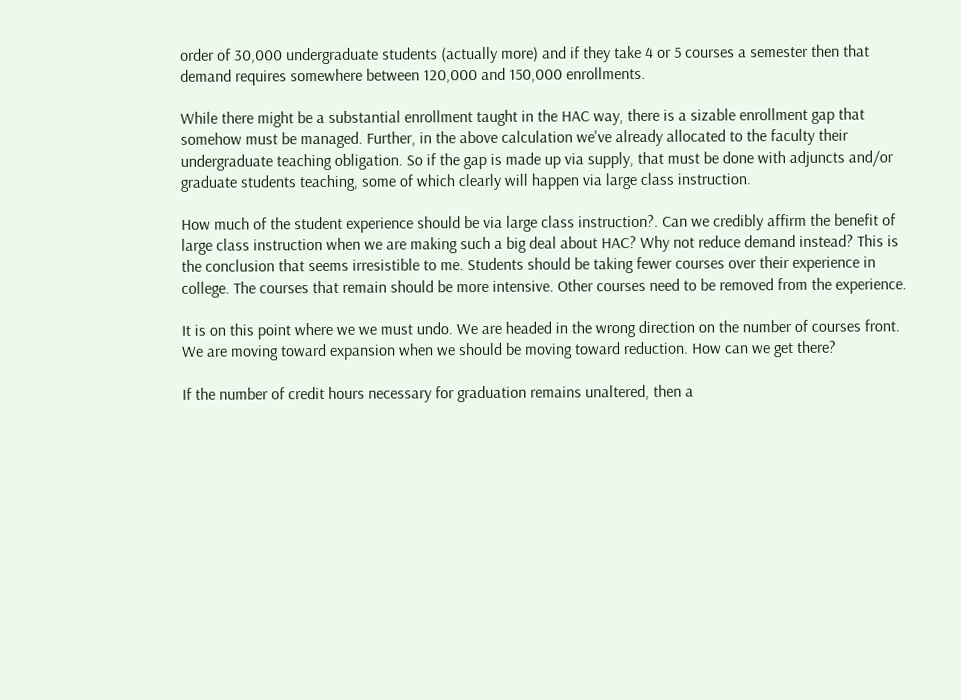order of 30,000 undergraduate students (actually more) and if they take 4 or 5 courses a semester then that demand requires somewhere between 120,000 and 150,000 enrollments.

While there might be a substantial enrollment taught in the HAC way, there is a sizable enrollment gap that somehow must be managed. Further, in the above calculation we've already allocated to the faculty their undergraduate teaching obligation. So if the gap is made up via supply, that must be done with adjuncts and/or graduate students teaching, some of which clearly will happen via large class instruction.

How much of the student experience should be via large class instruction?. Can we credibly affirm the benefit of large class instruction when we are making such a big deal about HAC? Why not reduce demand instead? This is the conclusion that seems irresistible to me. Students should be taking fewer courses over their experience in college. The courses that remain should be more intensive. Other courses need to be removed from the experience.

It is on this point where we we must undo. We are headed in the wrong direction on the number of courses front. We are moving toward expansion when we should be moving toward reduction. How can we get there?

If the number of credit hours necessary for graduation remains unaltered, then a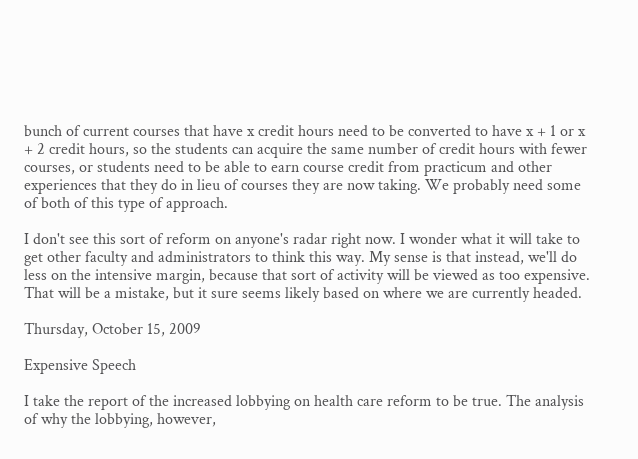bunch of current courses that have x credit hours need to be converted to have x + 1 or x + 2 credit hours, so the students can acquire the same number of credit hours with fewer courses, or students need to be able to earn course credit from practicum and other experiences that they do in lieu of courses they are now taking. We probably need some of both of this type of approach.

I don't see this sort of reform on anyone's radar right now. I wonder what it will take to get other faculty and administrators to think this way. My sense is that instead, we'll do less on the intensive margin, because that sort of activity will be viewed as too expensive. That will be a mistake, but it sure seems likely based on where we are currently headed.

Thursday, October 15, 2009

Expensive Speech

I take the report of the increased lobbying on health care reform to be true. The analysis of why the lobbying, however,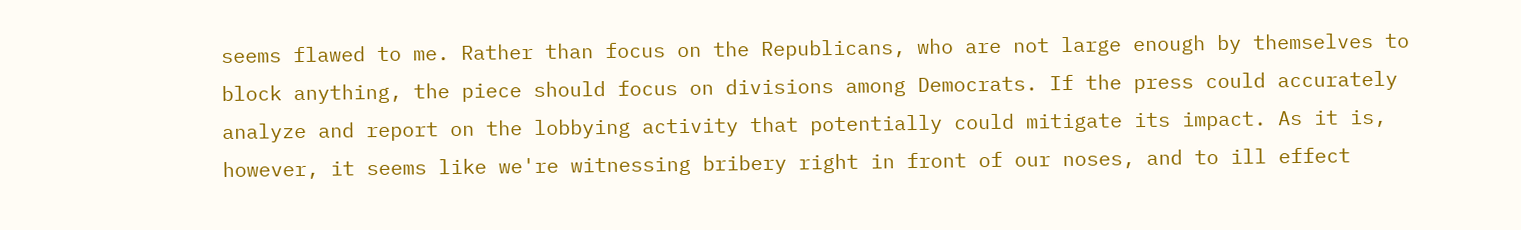seems flawed to me. Rather than focus on the Republicans, who are not large enough by themselves to block anything, the piece should focus on divisions among Democrats. If the press could accurately analyze and report on the lobbying activity that potentially could mitigate its impact. As it is, however, it seems like we're witnessing bribery right in front of our noses, and to ill effect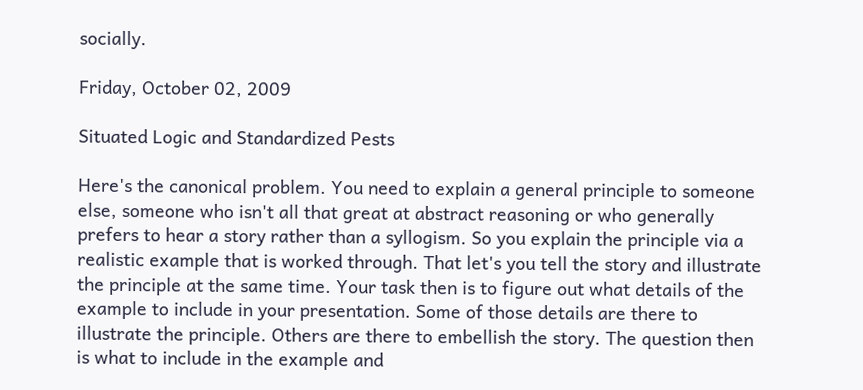socially.

Friday, October 02, 2009

Situated Logic and Standardized Pests

Here's the canonical problem. You need to explain a general principle to someone else, someone who isn't all that great at abstract reasoning or who generally prefers to hear a story rather than a syllogism. So you explain the principle via a realistic example that is worked through. That let's you tell the story and illustrate the principle at the same time. Your task then is to figure out what details of the example to include in your presentation. Some of those details are there to illustrate the principle. Others are there to embellish the story. The question then is what to include in the example and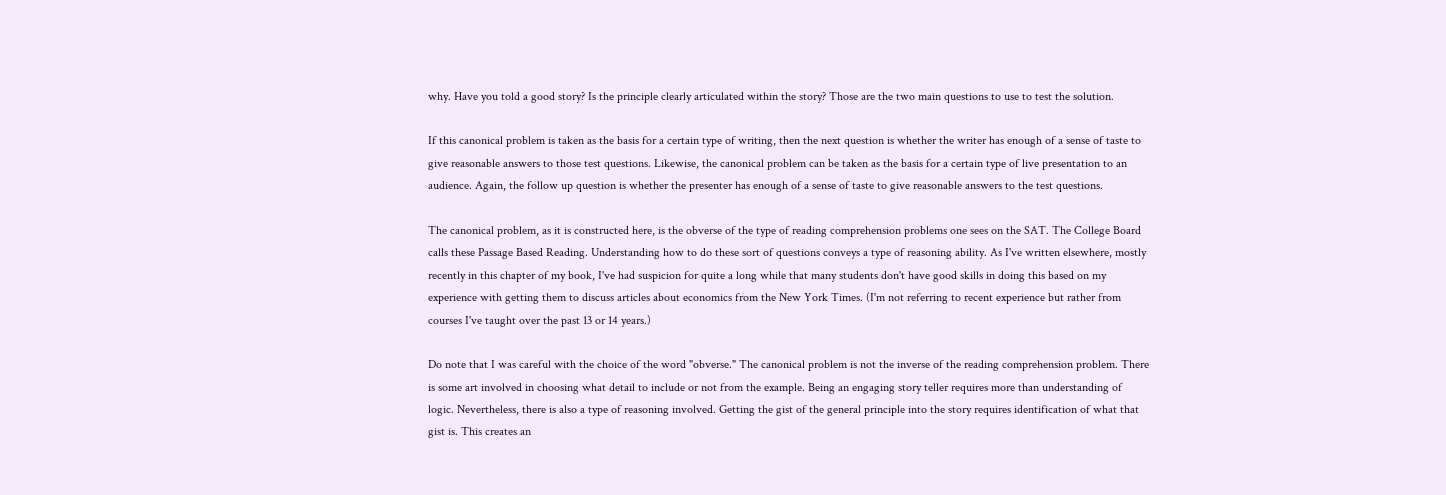why. Have you told a good story? Is the principle clearly articulated within the story? Those are the two main questions to use to test the solution.

If this canonical problem is taken as the basis for a certain type of writing, then the next question is whether the writer has enough of a sense of taste to give reasonable answers to those test questions. Likewise, the canonical problem can be taken as the basis for a certain type of live presentation to an audience. Again, the follow up question is whether the presenter has enough of a sense of taste to give reasonable answers to the test questions.

The canonical problem, as it is constructed here, is the obverse of the type of reading comprehension problems one sees on the SAT. The College Board calls these Passage Based Reading. Understanding how to do these sort of questions conveys a type of reasoning ability. As I've written elsewhere, mostly recently in this chapter of my book, I've had suspicion for quite a long while that many students don't have good skills in doing this based on my experience with getting them to discuss articles about economics from the New York Times. (I'm not referring to recent experience but rather from courses I've taught over the past 13 or 14 years.)

Do note that I was careful with the choice of the word "obverse." The canonical problem is not the inverse of the reading comprehension problem. There is some art involved in choosing what detail to include or not from the example. Being an engaging story teller requires more than understanding of logic. Nevertheless, there is also a type of reasoning involved. Getting the gist of the general principle into the story requires identification of what that gist is. This creates an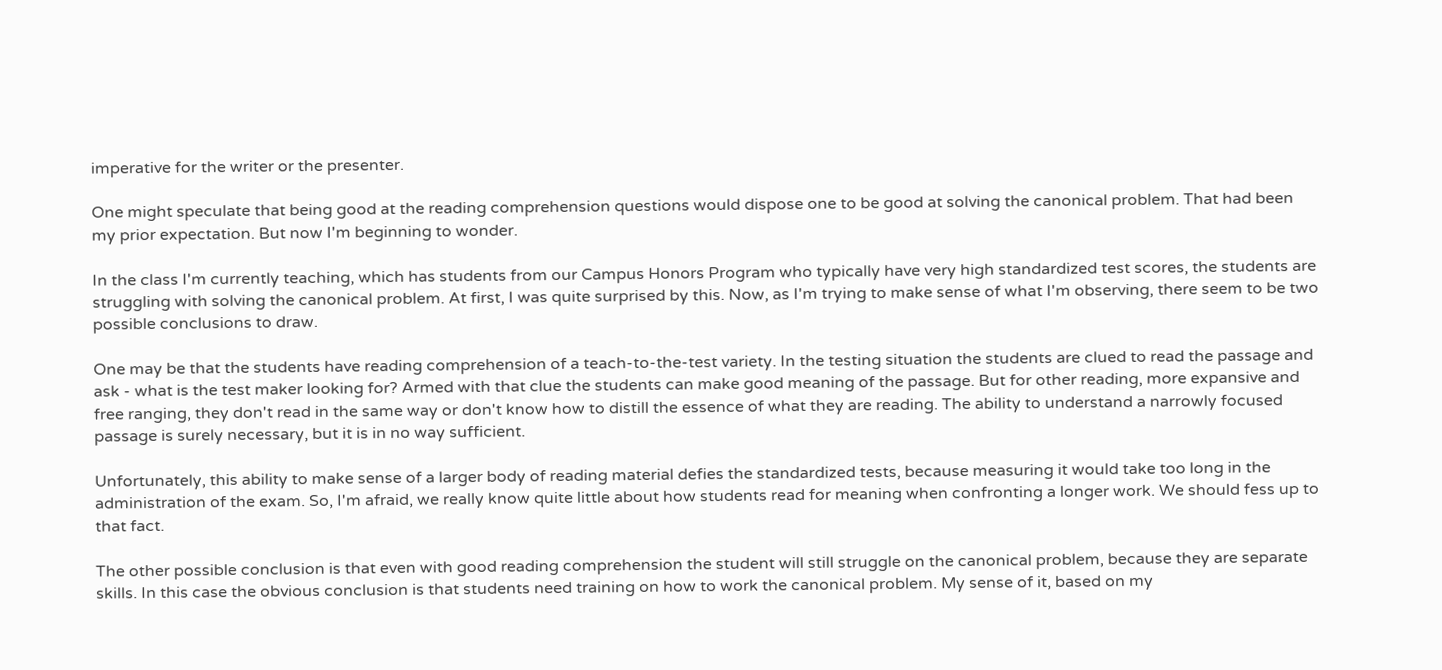imperative for the writer or the presenter.

One might speculate that being good at the reading comprehension questions would dispose one to be good at solving the canonical problem. That had been my prior expectation. But now I'm beginning to wonder.

In the class I'm currently teaching, which has students from our Campus Honors Program who typically have very high standardized test scores, the students are struggling with solving the canonical problem. At first, I was quite surprised by this. Now, as I'm trying to make sense of what I'm observing, there seem to be two possible conclusions to draw.

One may be that the students have reading comprehension of a teach-to-the-test variety. In the testing situation the students are clued to read the passage and ask - what is the test maker looking for? Armed with that clue the students can make good meaning of the passage. But for other reading, more expansive and free ranging, they don't read in the same way or don't know how to distill the essence of what they are reading. The ability to understand a narrowly focused passage is surely necessary, but it is in no way sufficient.

Unfortunately, this ability to make sense of a larger body of reading material defies the standardized tests, because measuring it would take too long in the administration of the exam. So, I'm afraid, we really know quite little about how students read for meaning when confronting a longer work. We should fess up to that fact.

The other possible conclusion is that even with good reading comprehension the student will still struggle on the canonical problem, because they are separate skills. In this case the obvious conclusion is that students need training on how to work the canonical problem. My sense of it, based on my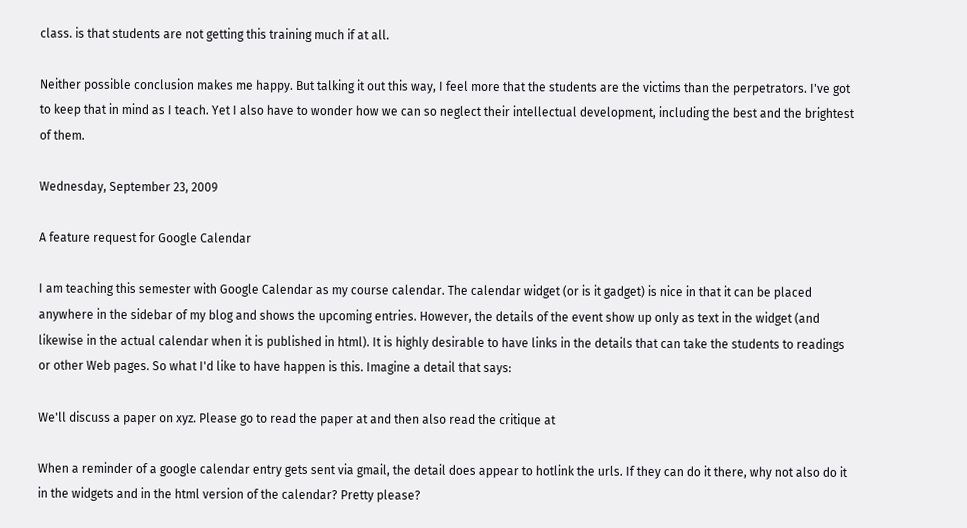class. is that students are not getting this training much if at all.

Neither possible conclusion makes me happy. But talking it out this way, I feel more that the students are the victims than the perpetrators. I've got to keep that in mind as I teach. Yet I also have to wonder how we can so neglect their intellectual development, including the best and the brightest of them.

Wednesday, September 23, 2009

A feature request for Google Calendar

I am teaching this semester with Google Calendar as my course calendar. The calendar widget (or is it gadget) is nice in that it can be placed anywhere in the sidebar of my blog and shows the upcoming entries. However, the details of the event show up only as text in the widget (and likewise in the actual calendar when it is published in html). It is highly desirable to have links in the details that can take the students to readings or other Web pages. So what I'd like to have happen is this. Imagine a detail that says:

We'll discuss a paper on xyz. Please go to read the paper at and then also read the critique at

When a reminder of a google calendar entry gets sent via gmail, the detail does appear to hotlink the urls. If they can do it there, why not also do it in the widgets and in the html version of the calendar? Pretty please?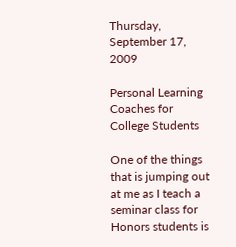Thursday, September 17, 2009

Personal Learning Coaches for College Students

One of the things that is jumping out at me as I teach a seminar class for Honors students is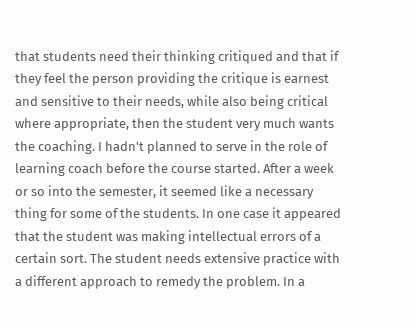that students need their thinking critiqued and that if they feel the person providing the critique is earnest and sensitive to their needs, while also being critical where appropriate, then the student very much wants the coaching. I hadn't planned to serve in the role of learning coach before the course started. After a week or so into the semester, it seemed like a necessary thing for some of the students. In one case it appeared that the student was making intellectual errors of a certain sort. The student needs extensive practice with a different approach to remedy the problem. In a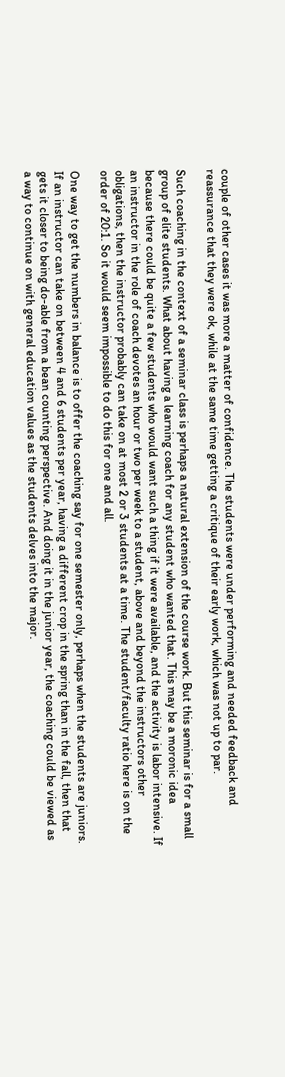couple of other cases it was more a matter of confidence. The students were under performing and needed feedback and reassurance that they were ok, while at the same time getting a critique of their early work, which was not up to par.

Such coaching in the context of a seminar class is perhaps a natural extension of the course work. But this seminar is for a small group of elite students. What about having a learning coach for any student who wanted that. This may be a moronic idea because there could be quite a few students who would want such a thing if it were available, and the activity is labor intensive. If an instructor in the role of coach devotes an hour or two per week to a student, above and beyond the instructors other obligations, then the instructor probably can take on at most 2 or 3 students at a time. The student/faculty ratio here is on the order of 20:1. So it would seem impossible to do this for one and all.

One way to get the numbers in balance is to offer the coaching say for one semester only, perhaps when the students are juniors. If an instructor can take on between 4 and 6 students per year, having a different crop in the spring than in the fall, then that gets it closer to being do-able from a bean counting perspective. And doing it in the junior year, the coaching could be viewed as a way to continue on with general education values as the students delves into the major.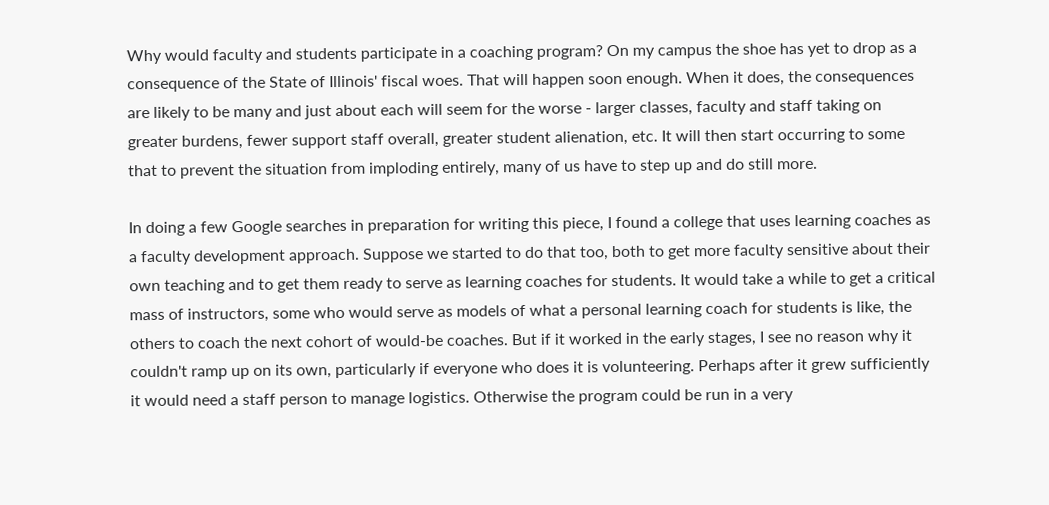Why would faculty and students participate in a coaching program? On my campus the shoe has yet to drop as a consequence of the State of Illinois' fiscal woes. That will happen soon enough. When it does, the consequences are likely to be many and just about each will seem for the worse - larger classes, faculty and staff taking on greater burdens, fewer support staff overall, greater student alienation, etc. It will then start occurring to some that to prevent the situation from imploding entirely, many of us have to step up and do still more.

In doing a few Google searches in preparation for writing this piece, I found a college that uses learning coaches as a faculty development approach. Suppose we started to do that too, both to get more faculty sensitive about their own teaching and to get them ready to serve as learning coaches for students. It would take a while to get a critical mass of instructors, some who would serve as models of what a personal learning coach for students is like, the others to coach the next cohort of would-be coaches. But if it worked in the early stages, I see no reason why it couldn't ramp up on its own, particularly if everyone who does it is volunteering. Perhaps after it grew sufficiently it would need a staff person to manage logistics. Otherwise the program could be run in a very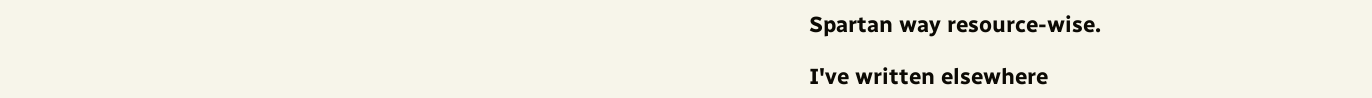Spartan way resource-wise.

I've written elsewhere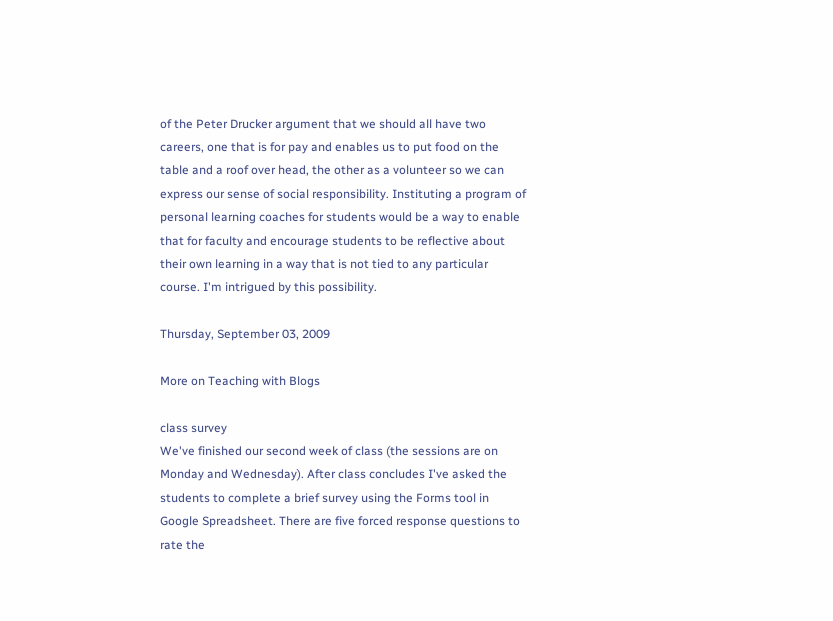of the Peter Drucker argument that we should all have two careers, one that is for pay and enables us to put food on the table and a roof over head, the other as a volunteer so we can express our sense of social responsibility. Instituting a program of personal learning coaches for students would be a way to enable that for faculty and encourage students to be reflective about their own learning in a way that is not tied to any particular course. I'm intrigued by this possibility.

Thursday, September 03, 2009

More on Teaching with Blogs

class survey
We've finished our second week of class (the sessions are on Monday and Wednesday). After class concludes I've asked the students to complete a brief survey using the Forms tool in Google Spreadsheet. There are five forced response questions to rate the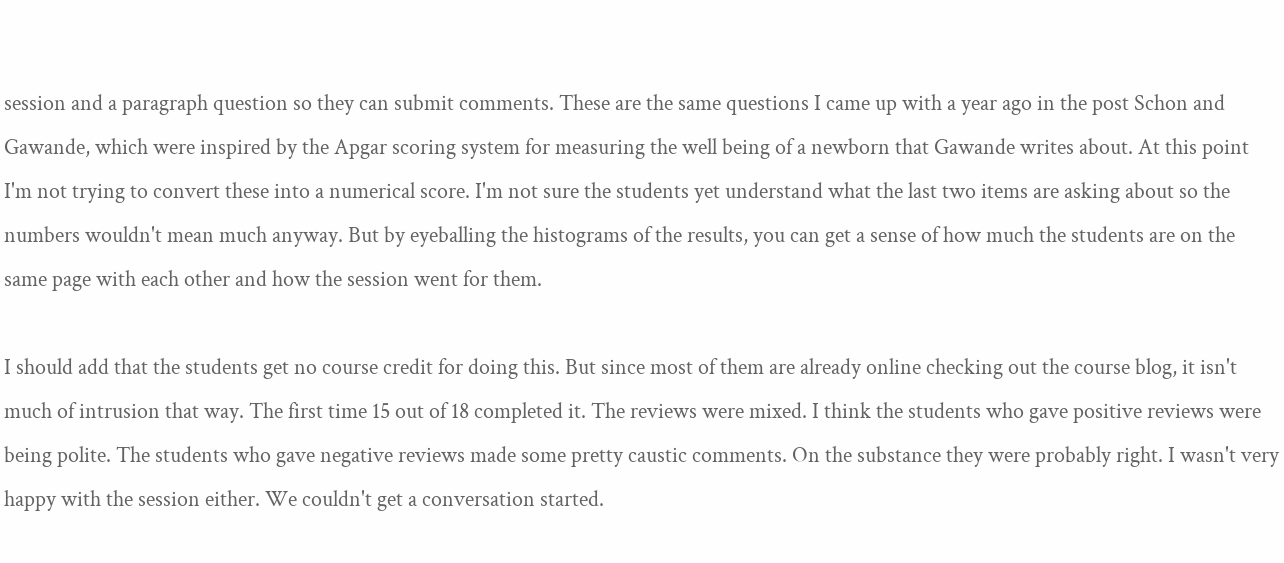session and a paragraph question so they can submit comments. These are the same questions I came up with a year ago in the post Schon and Gawande, which were inspired by the Apgar scoring system for measuring the well being of a newborn that Gawande writes about. At this point I'm not trying to convert these into a numerical score. I'm not sure the students yet understand what the last two items are asking about so the numbers wouldn't mean much anyway. But by eyeballing the histograms of the results, you can get a sense of how much the students are on the same page with each other and how the session went for them.

I should add that the students get no course credit for doing this. But since most of them are already online checking out the course blog, it isn't much of intrusion that way. The first time 15 out of 18 completed it. The reviews were mixed. I think the students who gave positive reviews were being polite. The students who gave negative reviews made some pretty caustic comments. On the substance they were probably right. I wasn't very happy with the session either. We couldn't get a conversation started.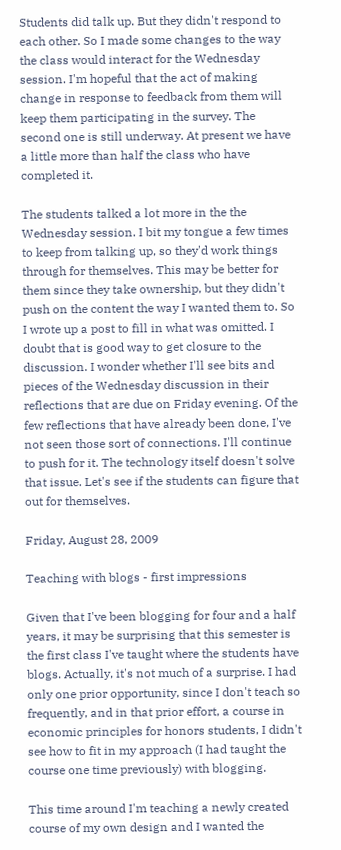Students did talk up. But they didn't respond to each other. So I made some changes to the way the class would interact for the Wednesday session. I'm hopeful that the act of making change in response to feedback from them will keep them participating in the survey. The second one is still underway. At present we have a little more than half the class who have completed it.

The students talked a lot more in the the Wednesday session. I bit my tongue a few times to keep from talking up, so they'd work things through for themselves. This may be better for them since they take ownership, but they didn't push on the content the way I wanted them to. So I wrote up a post to fill in what was omitted. I doubt that is good way to get closure to the discussion. I wonder whether I'll see bits and pieces of the Wednesday discussion in their reflections that are due on Friday evening. Of the few reflections that have already been done, I've not seen those sort of connections. I'll continue to push for it. The technology itself doesn't solve that issue. Let's see if the students can figure that out for themselves.

Friday, August 28, 2009

Teaching with blogs - first impressions

Given that I've been blogging for four and a half years, it may be surprising that this semester is the first class I've taught where the students have blogs. Actually, it's not much of a surprise. I had only one prior opportunity, since I don't teach so frequently, and in that prior effort, a course in economic principles for honors students, I didn't see how to fit in my approach (I had taught the course one time previously) with blogging.

This time around I'm teaching a newly created course of my own design and I wanted the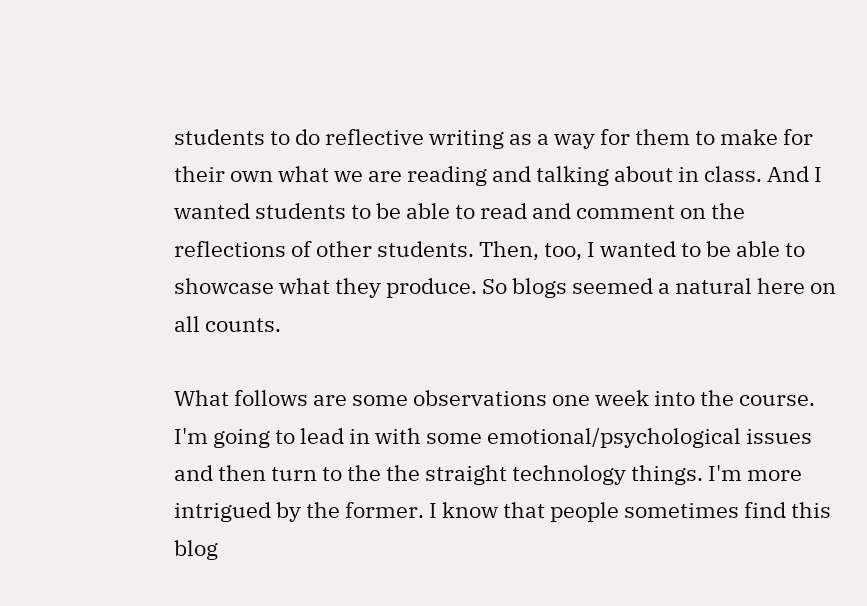students to do reflective writing as a way for them to make for their own what we are reading and talking about in class. And I wanted students to be able to read and comment on the reflections of other students. Then, too, I wanted to be able to showcase what they produce. So blogs seemed a natural here on all counts.

What follows are some observations one week into the course. I'm going to lead in with some emotional/psychological issues and then turn to the the straight technology things. I'm more intrigued by the former. I know that people sometimes find this blog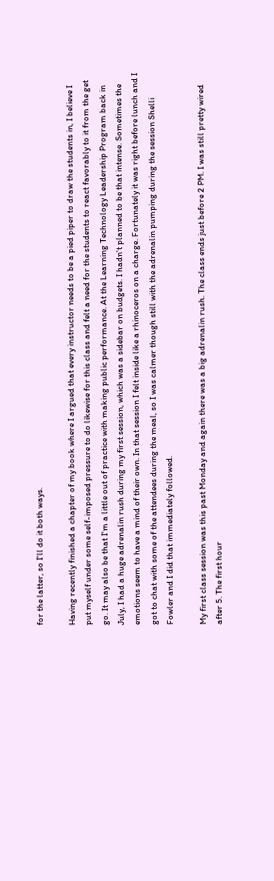for the latter, so I'll do it both ways.

Having recently finished a chapter of my book where I argued that every instructor needs to be a pied piper to draw the students in, I believe I put myself under some self-imposed pressure to do likewise for this class and felt a need for the students to react favorably to it from the get go. It may also be that I'm a little out of practice with making public performance. At the Learning Technology Leadership Program back in July, I had a huge adrenalin rush during my first session, which was a sidebar on budgets. I hadn't planned to be that intense. Sometimes the emotions seem to have a mind of their own. In that session I felt inside like a rhinoceros on a charge. Fortunately it was right before lunch and I got to chat with some of the attendees during the meal, so I was calmer though still with the adrenalin pumping during the session Shelli Fowler and I did that immediately followed.

My first class session was this past Monday and again there was a big adrenalin rush. The class ends just before 2 PM. I was still pretty wired after 5. The first hour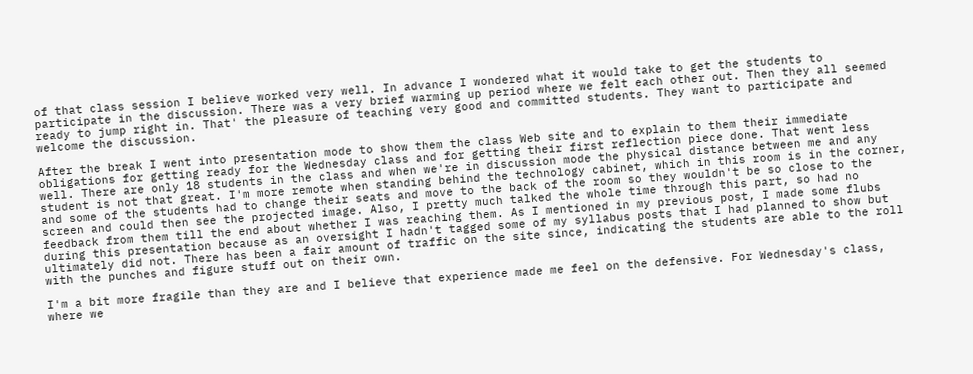of that class session I believe worked very well. In advance I wondered what it would take to get the students to participate in the discussion. There was a very brief warming up period where we felt each other out. Then they all seemed ready to jump right in. That' the pleasure of teaching very good and committed students. They want to participate and welcome the discussion.

After the break I went into presentation mode to show them the class Web site and to explain to them their immediate obligations for getting ready for the Wednesday class and for getting their first reflection piece done. That went less well. There are only 18 students in the class and when we're in discussion mode the physical distance between me and any student is not that great. I'm more remote when standing behind the technology cabinet, which in this room is in the corner, and some of the students had to change their seats and move to the back of the room so they wouldn't be so close to the screen and could then see the projected image. Also, I pretty much talked the whole time through this part, so had no feedback from them till the end about whether I was reaching them. As I mentioned in my previous post, I made some flubs during this presentation because as an oversight I hadn't tagged some of my syllabus posts that I had planned to show but ultimately did not. There has been a fair amount of traffic on the site since, indicating the students are able to the roll with the punches and figure stuff out on their own.

I'm a bit more fragile than they are and I believe that experience made me feel on the defensive. For Wednesday's class, where we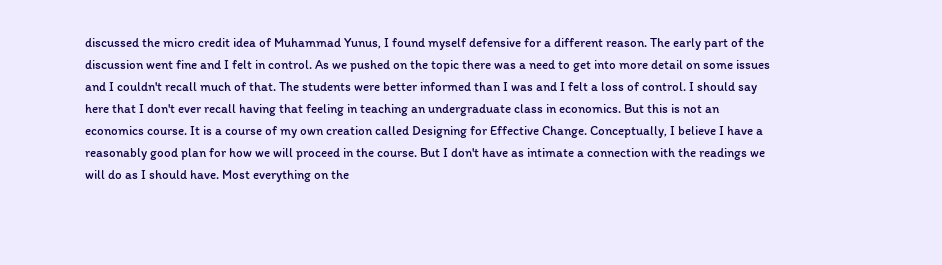discussed the micro credit idea of Muhammad Yunus, I found myself defensive for a different reason. The early part of the discussion went fine and I felt in control. As we pushed on the topic there was a need to get into more detail on some issues and I couldn't recall much of that. The students were better informed than I was and I felt a loss of control. I should say here that I don't ever recall having that feeling in teaching an undergraduate class in economics. But this is not an economics course. It is a course of my own creation called Designing for Effective Change. Conceptually, I believe I have a reasonably good plan for how we will proceed in the course. But I don't have as intimate a connection with the readings we will do as I should have. Most everything on the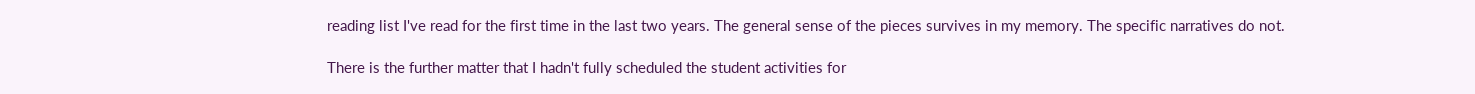reading list I've read for the first time in the last two years. The general sense of the pieces survives in my memory. The specific narratives do not.

There is the further matter that I hadn't fully scheduled the student activities for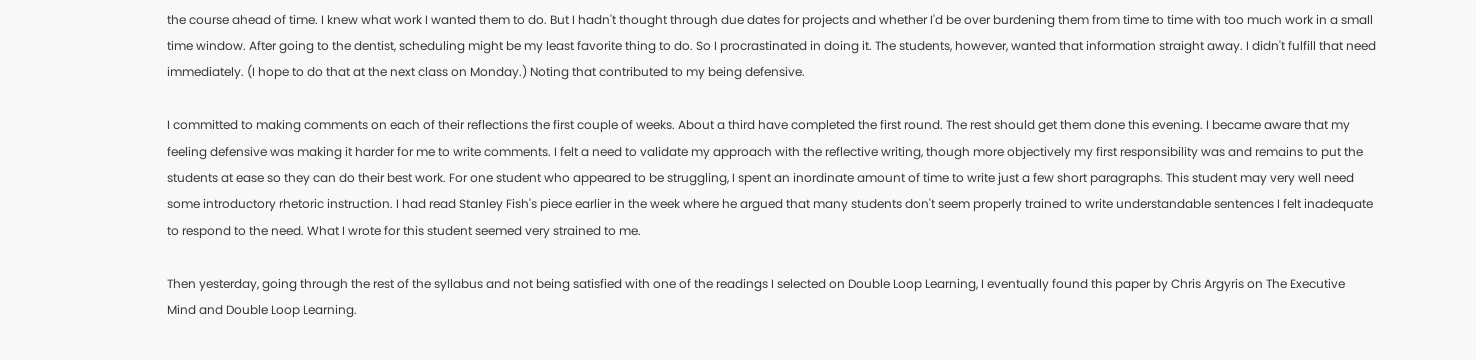the course ahead of time. I knew what work I wanted them to do. But I hadn't thought through due dates for projects and whether I'd be over burdening them from time to time with too much work in a small time window. After going to the dentist, scheduling might be my least favorite thing to do. So I procrastinated in doing it. The students, however, wanted that information straight away. I didn't fulfill that need immediately. (I hope to do that at the next class on Monday.) Noting that contributed to my being defensive.

I committed to making comments on each of their reflections the first couple of weeks. About a third have completed the first round. The rest should get them done this evening. I became aware that my feeling defensive was making it harder for me to write comments. I felt a need to validate my approach with the reflective writing, though more objectively my first responsibility was and remains to put the students at ease so they can do their best work. For one student who appeared to be struggling, I spent an inordinate amount of time to write just a few short paragraphs. This student may very well need some introductory rhetoric instruction. I had read Stanley Fish's piece earlier in the week where he argued that many students don't seem properly trained to write understandable sentences I felt inadequate to respond to the need. What I wrote for this student seemed very strained to me.

Then yesterday, going through the rest of the syllabus and not being satisfied with one of the readings I selected on Double Loop Learning, I eventually found this paper by Chris Argyris on The Executive Mind and Double Loop Learning.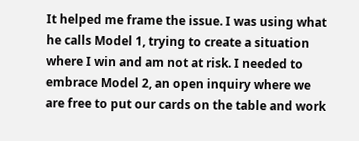It helped me frame the issue. I was using what he calls Model 1, trying to create a situation where I win and am not at risk. I needed to embrace Model 2, an open inquiry where we are free to put our cards on the table and work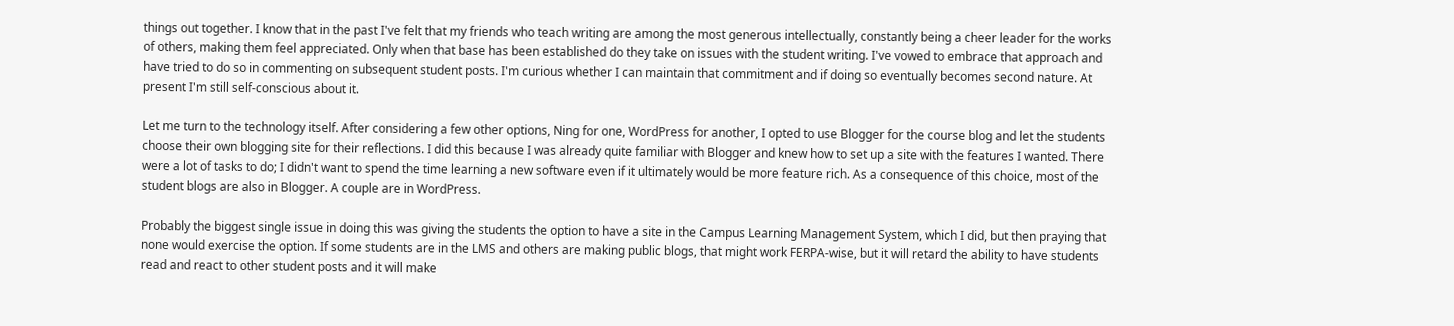things out together. I know that in the past I've felt that my friends who teach writing are among the most generous intellectually, constantly being a cheer leader for the works of others, making them feel appreciated. Only when that base has been established do they take on issues with the student writing. I've vowed to embrace that approach and have tried to do so in commenting on subsequent student posts. I'm curious whether I can maintain that commitment and if doing so eventually becomes second nature. At present I'm still self-conscious about it.

Let me turn to the technology itself. After considering a few other options, Ning for one, WordPress for another, I opted to use Blogger for the course blog and let the students choose their own blogging site for their reflections. I did this because I was already quite familiar with Blogger and knew how to set up a site with the features I wanted. There were a lot of tasks to do; I didn't want to spend the time learning a new software even if it ultimately would be more feature rich. As a consequence of this choice, most of the student blogs are also in Blogger. A couple are in WordPress.

Probably the biggest single issue in doing this was giving the students the option to have a site in the Campus Learning Management System, which I did, but then praying that none would exercise the option. If some students are in the LMS and others are making public blogs, that might work FERPA-wise, but it will retard the ability to have students read and react to other student posts and it will make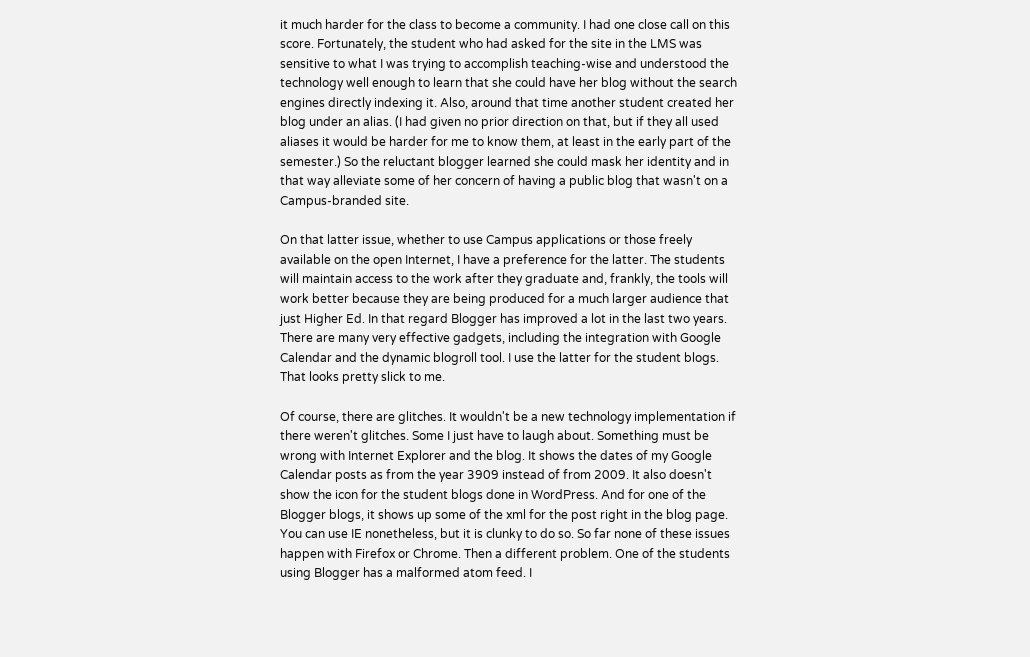it much harder for the class to become a community. I had one close call on this score. Fortunately, the student who had asked for the site in the LMS was sensitive to what I was trying to accomplish teaching-wise and understood the technology well enough to learn that she could have her blog without the search engines directly indexing it. Also, around that time another student created her blog under an alias. (I had given no prior direction on that, but if they all used aliases it would be harder for me to know them, at least in the early part of the semester.) So the reluctant blogger learned she could mask her identity and in that way alleviate some of her concern of having a public blog that wasn't on a Campus-branded site.

On that latter issue, whether to use Campus applications or those freely available on the open Internet, I have a preference for the latter. The students will maintain access to the work after they graduate and, frankly, the tools will work better because they are being produced for a much larger audience that just Higher Ed. In that regard Blogger has improved a lot in the last two years. There are many very effective gadgets, including the integration with Google Calendar and the dynamic blogroll tool. I use the latter for the student blogs. That looks pretty slick to me.

Of course, there are glitches. It wouldn't be a new technology implementation if there weren't glitches. Some I just have to laugh about. Something must be wrong with Internet Explorer and the blog. It shows the dates of my Google Calendar posts as from the year 3909 instead of from 2009. It also doesn't show the icon for the student blogs done in WordPress. And for one of the Blogger blogs, it shows up some of the xml for the post right in the blog page. You can use IE nonetheless, but it is clunky to do so. So far none of these issues happen with Firefox or Chrome. Then a different problem. One of the students using Blogger has a malformed atom feed. I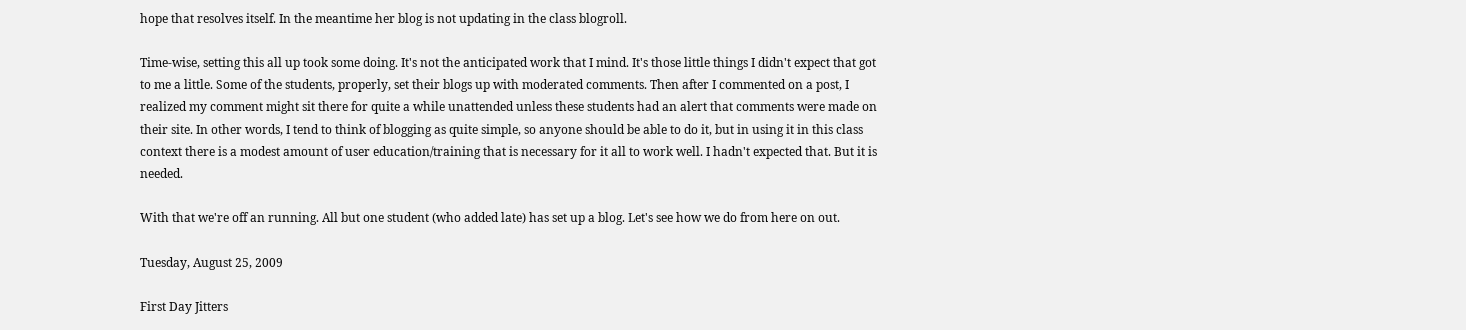hope that resolves itself. In the meantime her blog is not updating in the class blogroll.

Time-wise, setting this all up took some doing. It's not the anticipated work that I mind. It's those little things I didn't expect that got to me a little. Some of the students, properly, set their blogs up with moderated comments. Then after I commented on a post, I realized my comment might sit there for quite a while unattended unless these students had an alert that comments were made on their site. In other words, I tend to think of blogging as quite simple, so anyone should be able to do it, but in using it in this class context there is a modest amount of user education/training that is necessary for it all to work well. I hadn't expected that. But it is needed.

With that we're off an running. All but one student (who added late) has set up a blog. Let's see how we do from here on out.

Tuesday, August 25, 2009

First Day Jitters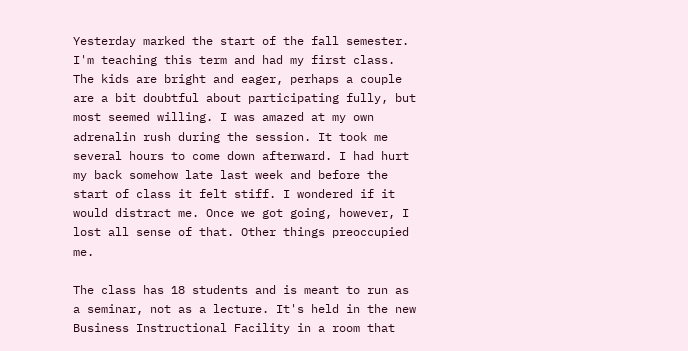Yesterday marked the start of the fall semester. I'm teaching this term and had my first class. The kids are bright and eager, perhaps a couple are a bit doubtful about participating fully, but most seemed willing. I was amazed at my own adrenalin rush during the session. It took me several hours to come down afterward. I had hurt my back somehow late last week and before the start of class it felt stiff. I wondered if it would distract me. Once we got going, however, I lost all sense of that. Other things preoccupied me.

The class has 18 students and is meant to run as a seminar, not as a lecture. It's held in the new Business Instructional Facility in a room that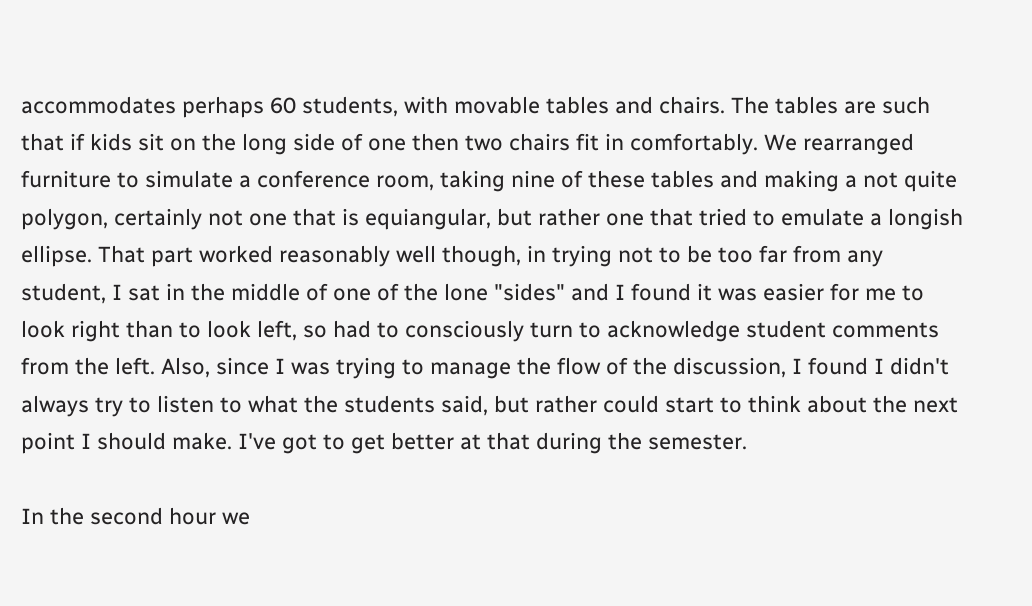accommodates perhaps 60 students, with movable tables and chairs. The tables are such that if kids sit on the long side of one then two chairs fit in comfortably. We rearranged furniture to simulate a conference room, taking nine of these tables and making a not quite polygon, certainly not one that is equiangular, but rather one that tried to emulate a longish ellipse. That part worked reasonably well though, in trying not to be too far from any student, I sat in the middle of one of the lone "sides" and I found it was easier for me to look right than to look left, so had to consciously turn to acknowledge student comments from the left. Also, since I was trying to manage the flow of the discussion, I found I didn't always try to listen to what the students said, but rather could start to think about the next point I should make. I've got to get better at that during the semester.

In the second hour we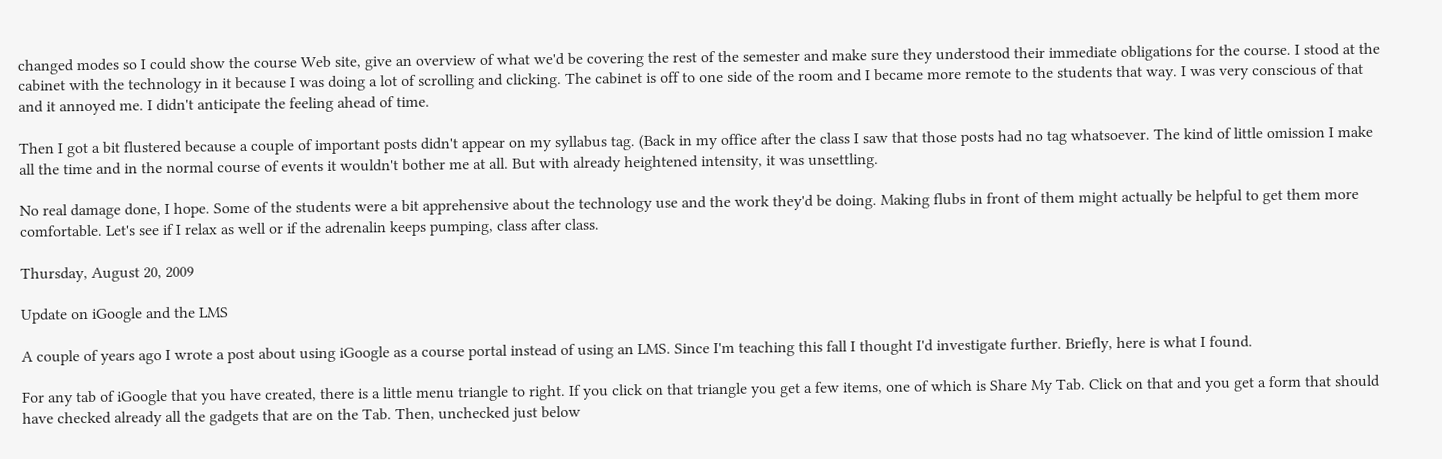changed modes so I could show the course Web site, give an overview of what we'd be covering the rest of the semester and make sure they understood their immediate obligations for the course. I stood at the cabinet with the technology in it because I was doing a lot of scrolling and clicking. The cabinet is off to one side of the room and I became more remote to the students that way. I was very conscious of that and it annoyed me. I didn't anticipate the feeling ahead of time.

Then I got a bit flustered because a couple of important posts didn't appear on my syllabus tag. (Back in my office after the class I saw that those posts had no tag whatsoever. The kind of little omission I make all the time and in the normal course of events it wouldn't bother me at all. But with already heightened intensity, it was unsettling.

No real damage done, I hope. Some of the students were a bit apprehensive about the technology use and the work they'd be doing. Making flubs in front of them might actually be helpful to get them more comfortable. Let's see if I relax as well or if the adrenalin keeps pumping, class after class.

Thursday, August 20, 2009

Update on iGoogle and the LMS

A couple of years ago I wrote a post about using iGoogle as a course portal instead of using an LMS. Since I'm teaching this fall I thought I'd investigate further. Briefly, here is what I found.

For any tab of iGoogle that you have created, there is a little menu triangle to right. If you click on that triangle you get a few items, one of which is Share My Tab. Click on that and you get a form that should have checked already all the gadgets that are on the Tab. Then, unchecked just below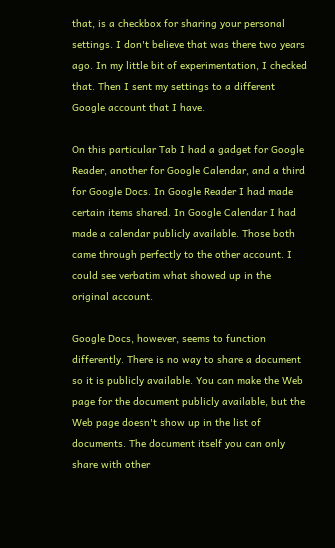that, is a checkbox for sharing your personal settings. I don't believe that was there two years ago. In my little bit of experimentation, I checked that. Then I sent my settings to a different Google account that I have.

On this particular Tab I had a gadget for Google Reader, another for Google Calendar, and a third for Google Docs. In Google Reader I had made certain items shared. In Google Calendar I had made a calendar publicly available. Those both came through perfectly to the other account. I could see verbatim what showed up in the original account.

Google Docs, however, seems to function differently. There is no way to share a document so it is publicly available. You can make the Web page for the document publicly available, but the Web page doesn't show up in the list of documents. The document itself you can only share with other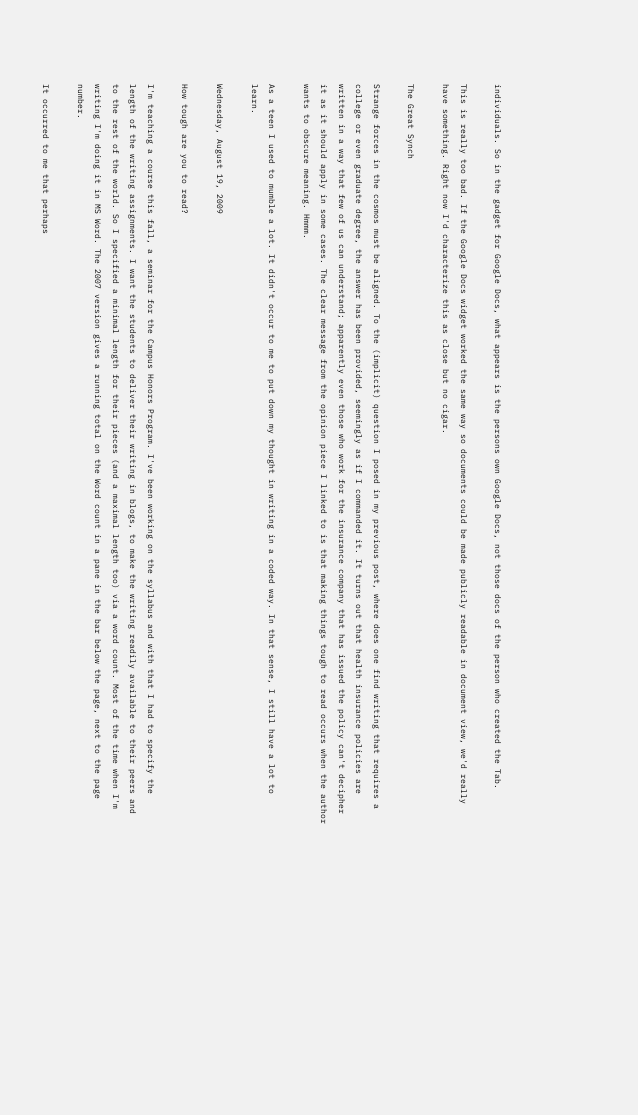individuals. So in the gadget for Google Docs, what appears is the persons own Google Docs, not those docs of the person who created the Tab.

This is really too bad. If the Google Docs widget worked the same way so documents could be made publicly readable in document view, we'd really have something. Right now I'd characterize this as close but no cigar.

The Great Synch

Strange forces in the cosmos must be aligned. To the (implicit) question I posed in my previous post, where does one find writing that requires a college or even graduate degree, the answer has been provided, seemingly as if I commanded it. It turns out that health insurance policies are written in a way that few of us can understand; apparently even those who work for the insurance company that has issued the policy can't decipher it as it should apply in some cases. The clear message from the opinion piece I linked to is that making things tough to read occurs when the author wants to obscure meaning. Hmmm.

As a teen I used to mumble a lot. It didn't occur to me to put down my thought in writing in a coded way. In that sense, I still have a lot to learn.

Wednesday, August 19, 2009

How tough are you to read?

I'm teaching a course this fall, a seminar for the Campus Honors Program. I've been working on the syllabus and with that I had to specify the length of the writing assignments. I want the students to deliver their writing in blogs, to make the writing readily available to their peers and to the rest of the world. So I specified a minimal length for their pieces (and a maximal length too) via a word count. Most of the time when I'm writing I'm doing it in MS Word. The 2007 version gives a running total on the Word count in a pane in the bar below the page, next to the page number.

It occurred to me that perhaps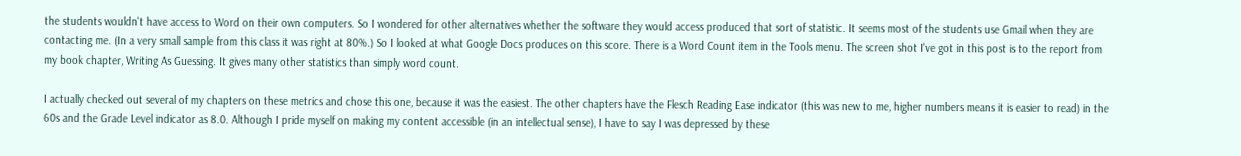the students wouldn't have access to Word on their own computers. So I wondered for other alternatives whether the software they would access produced that sort of statistic. It seems most of the students use Gmail when they are contacting me. (In a very small sample from this class it was right at 80%.) So I looked at what Google Docs produces on this score. There is a Word Count item in the Tools menu. The screen shot I've got in this post is to the report from my book chapter, Writing As Guessing. It gives many other statistics than simply word count.

I actually checked out several of my chapters on these metrics and chose this one, because it was the easiest. The other chapters have the Flesch Reading Ease indicator (this was new to me, higher numbers means it is easier to read) in the 60s and the Grade Level indicator as 8.0. Although I pride myself on making my content accessible (in an intellectual sense), I have to say I was depressed by these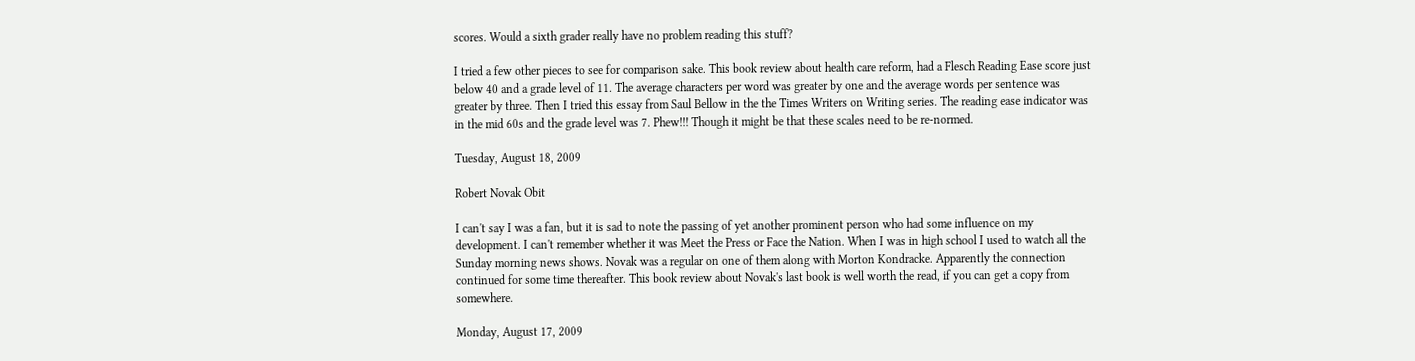scores. Would a sixth grader really have no problem reading this stuff?

I tried a few other pieces to see for comparison sake. This book review about health care reform, had a Flesch Reading Ease score just below 40 and a grade level of 11. The average characters per word was greater by one and the average words per sentence was greater by three. Then I tried this essay from Saul Bellow in the the Times Writers on Writing series. The reading ease indicator was in the mid 60s and the grade level was 7. Phew!!! Though it might be that these scales need to be re-normed.

Tuesday, August 18, 2009

Robert Novak Obit

I can't say I was a fan, but it is sad to note the passing of yet another prominent person who had some influence on my development. I can't remember whether it was Meet the Press or Face the Nation. When I was in high school I used to watch all the Sunday morning news shows. Novak was a regular on one of them along with Morton Kondracke. Apparently the connection continued for some time thereafter. This book review about Novak's last book is well worth the read, if you can get a copy from somewhere.

Monday, August 17, 2009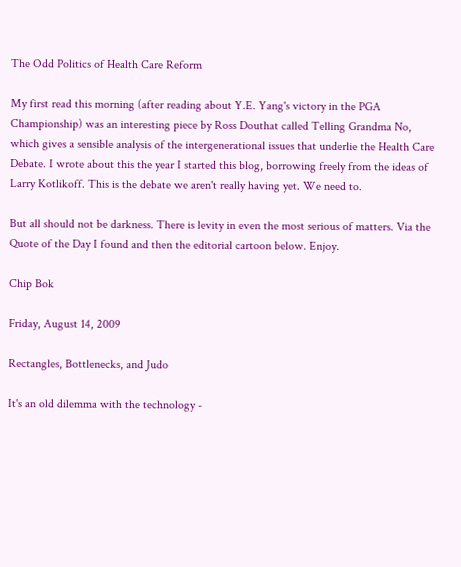The Odd Politics of Health Care Reform

My first read this morning (after reading about Y.E. Yang's victory in the PGA Championship) was an interesting piece by Ross Douthat called Telling Grandma No, which gives a sensible analysis of the intergenerational issues that underlie the Health Care Debate. I wrote about this the year I started this blog, borrowing freely from the ideas of Larry Kotlikoff. This is the debate we aren't really having yet. We need to.

But all should not be darkness. There is levity in even the most serious of matters. Via the Quote of the Day I found and then the editorial cartoon below. Enjoy.

Chip Bok

Friday, August 14, 2009

Rectangles, Bottlenecks, and Judo

It's an old dilemma with the technology -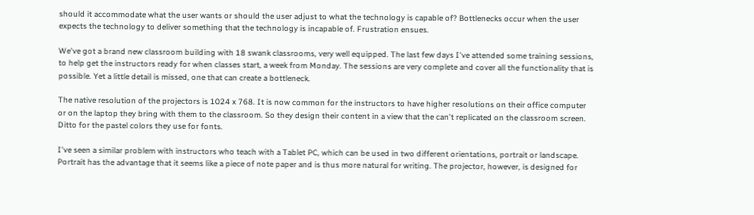should it accommodate what the user wants or should the user adjust to what the technology is capable of? Bottlenecks occur when the user expects the technology to deliver something that the technology is incapable of. Frustration ensues.

We've got a brand new classroom building with 18 swank classrooms, very well equipped. The last few days I've attended some training sessions, to help get the instructors ready for when classes start, a week from Monday. The sessions are very complete and cover all the functionality that is possible. Yet a little detail is missed, one that can create a bottleneck.

The native resolution of the projectors is 1024 x 768. It is now common for the instructors to have higher resolutions on their office computer or on the laptop they bring with them to the classroom. So they design their content in a view that the can't replicated on the classroom screen. Ditto for the pastel colors they use for fonts.

I've seen a similar problem with instructors who teach with a Tablet PC, which can be used in two different orientations, portrait or landscape. Portrait has the advantage that it seems like a piece of note paper and is thus more natural for writing. The projector, however, is designed for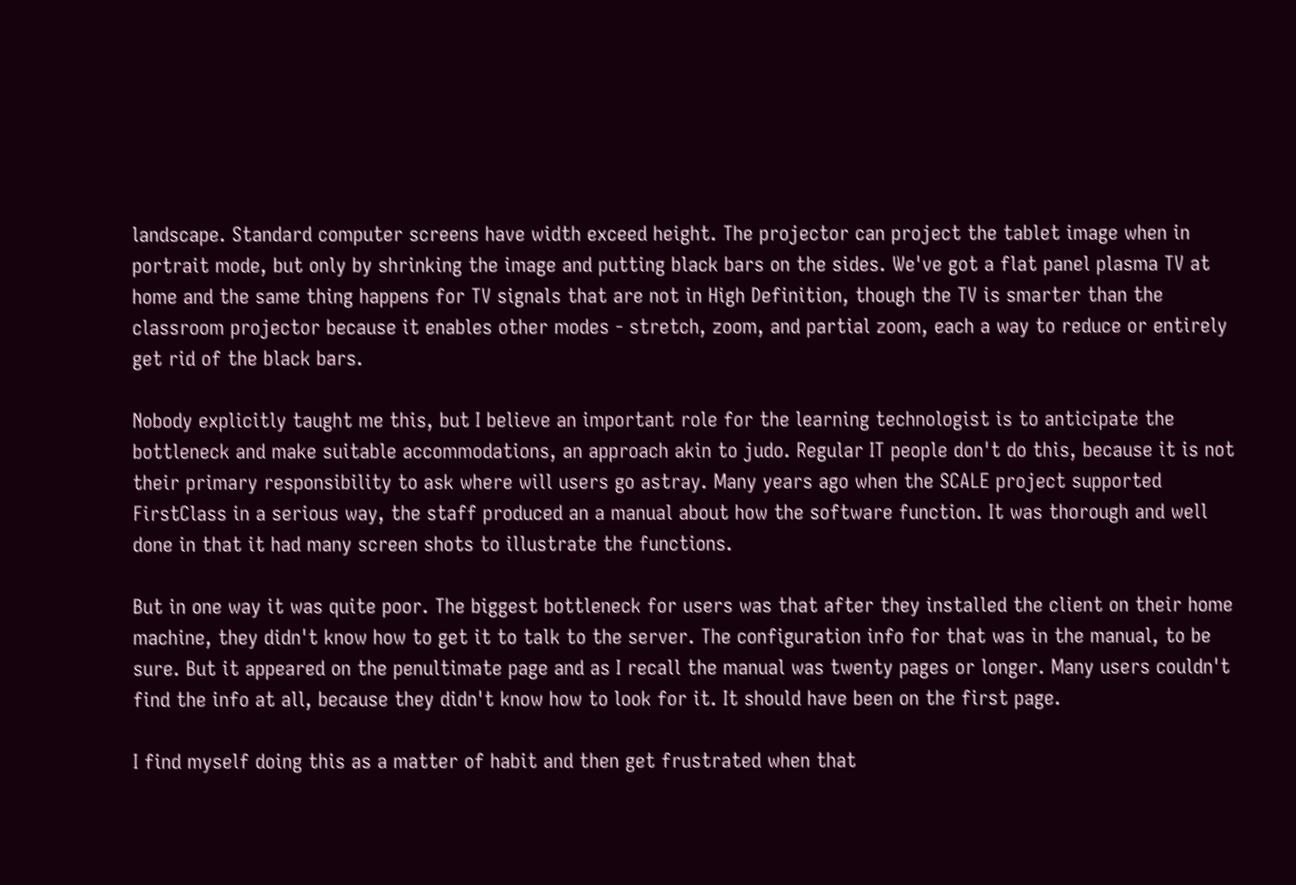landscape. Standard computer screens have width exceed height. The projector can project the tablet image when in portrait mode, but only by shrinking the image and putting black bars on the sides. We've got a flat panel plasma TV at home and the same thing happens for TV signals that are not in High Definition, though the TV is smarter than the classroom projector because it enables other modes - stretch, zoom, and partial zoom, each a way to reduce or entirely get rid of the black bars.

Nobody explicitly taught me this, but I believe an important role for the learning technologist is to anticipate the bottleneck and make suitable accommodations, an approach akin to judo. Regular IT people don't do this, because it is not their primary responsibility to ask where will users go astray. Many years ago when the SCALE project supported FirstClass in a serious way, the staff produced an a manual about how the software function. It was thorough and well done in that it had many screen shots to illustrate the functions.

But in one way it was quite poor. The biggest bottleneck for users was that after they installed the client on their home machine, they didn't know how to get it to talk to the server. The configuration info for that was in the manual, to be sure. But it appeared on the penultimate page and as I recall the manual was twenty pages or longer. Many users couldn't find the info at all, because they didn't know how to look for it. It should have been on the first page.

I find myself doing this as a matter of habit and then get frustrated when that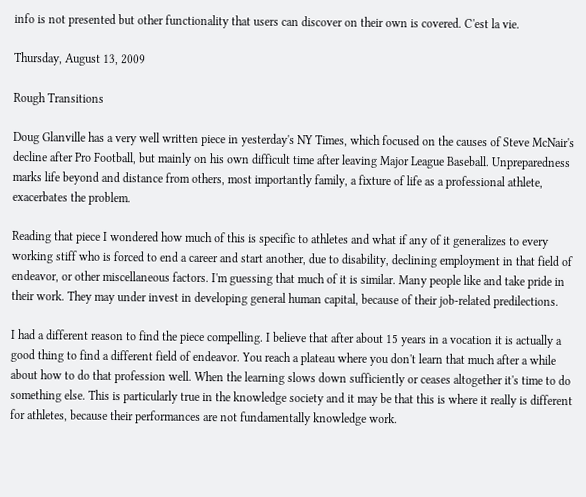info is not presented but other functionality that users can discover on their own is covered. C'est la vie.

Thursday, August 13, 2009

Rough Transitions

Doug Glanville has a very well written piece in yesterday's NY Times, which focused on the causes of Steve McNair's decline after Pro Football, but mainly on his own difficult time after leaving Major League Baseball. Unpreparedness marks life beyond and distance from others, most importantly family, a fixture of life as a professional athlete, exacerbates the problem.

Reading that piece I wondered how much of this is specific to athletes and what if any of it generalizes to every working stiff who is forced to end a career and start another, due to disability, declining employment in that field of endeavor, or other miscellaneous factors. I'm guessing that much of it is similar. Many people like and take pride in their work. They may under invest in developing general human capital, because of their job-related predilections.

I had a different reason to find the piece compelling. I believe that after about 15 years in a vocation it is actually a good thing to find a different field of endeavor. You reach a plateau where you don't learn that much after a while about how to do that profession well. When the learning slows down sufficiently or ceases altogether it's time to do something else. This is particularly true in the knowledge society and it may be that this is where it really is different for athletes, because their performances are not fundamentally knowledge work.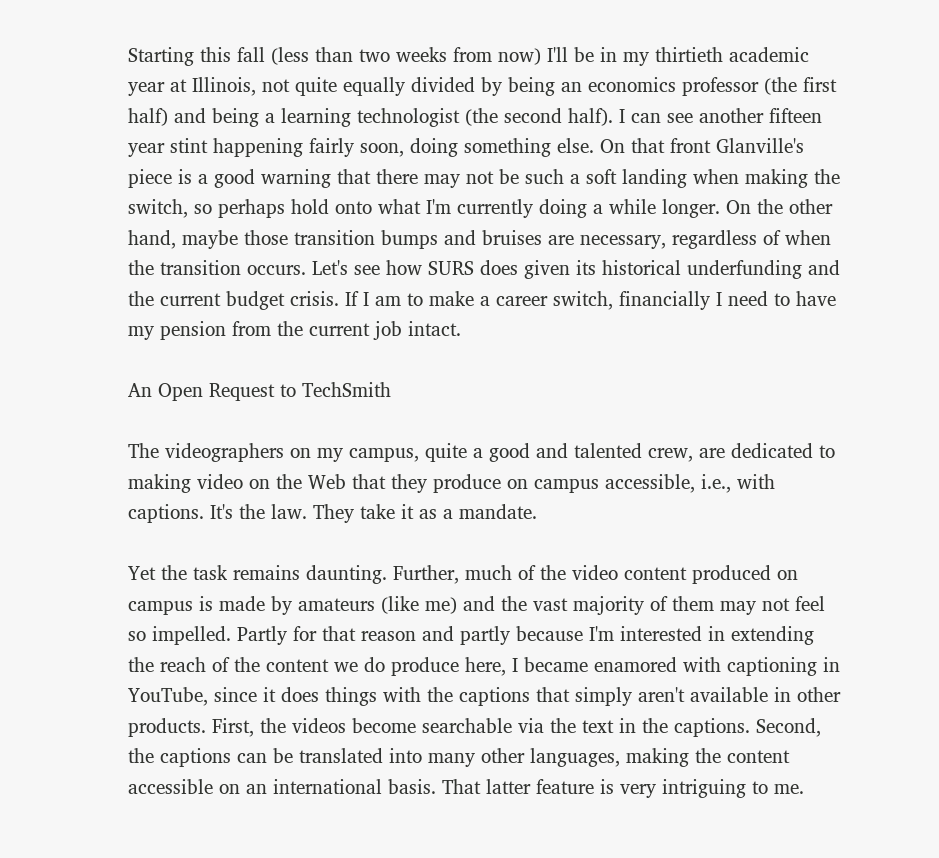Starting this fall (less than two weeks from now) I'll be in my thirtieth academic year at Illinois, not quite equally divided by being an economics professor (the first half) and being a learning technologist (the second half). I can see another fifteen year stint happening fairly soon, doing something else. On that front Glanville's piece is a good warning that there may not be such a soft landing when making the switch, so perhaps hold onto what I'm currently doing a while longer. On the other hand, maybe those transition bumps and bruises are necessary, regardless of when the transition occurs. Let's see how SURS does given its historical underfunding and the current budget crisis. If I am to make a career switch, financially I need to have my pension from the current job intact.

An Open Request to TechSmith

The videographers on my campus, quite a good and talented crew, are dedicated to making video on the Web that they produce on campus accessible, i.e., with captions. It's the law. They take it as a mandate.

Yet the task remains daunting. Further, much of the video content produced on campus is made by amateurs (like me) and the vast majority of them may not feel so impelled. Partly for that reason and partly because I'm interested in extending the reach of the content we do produce here, I became enamored with captioning in YouTube, since it does things with the captions that simply aren't available in other products. First, the videos become searchable via the text in the captions. Second, the captions can be translated into many other languages, making the content accessible on an international basis. That latter feature is very intriguing to me.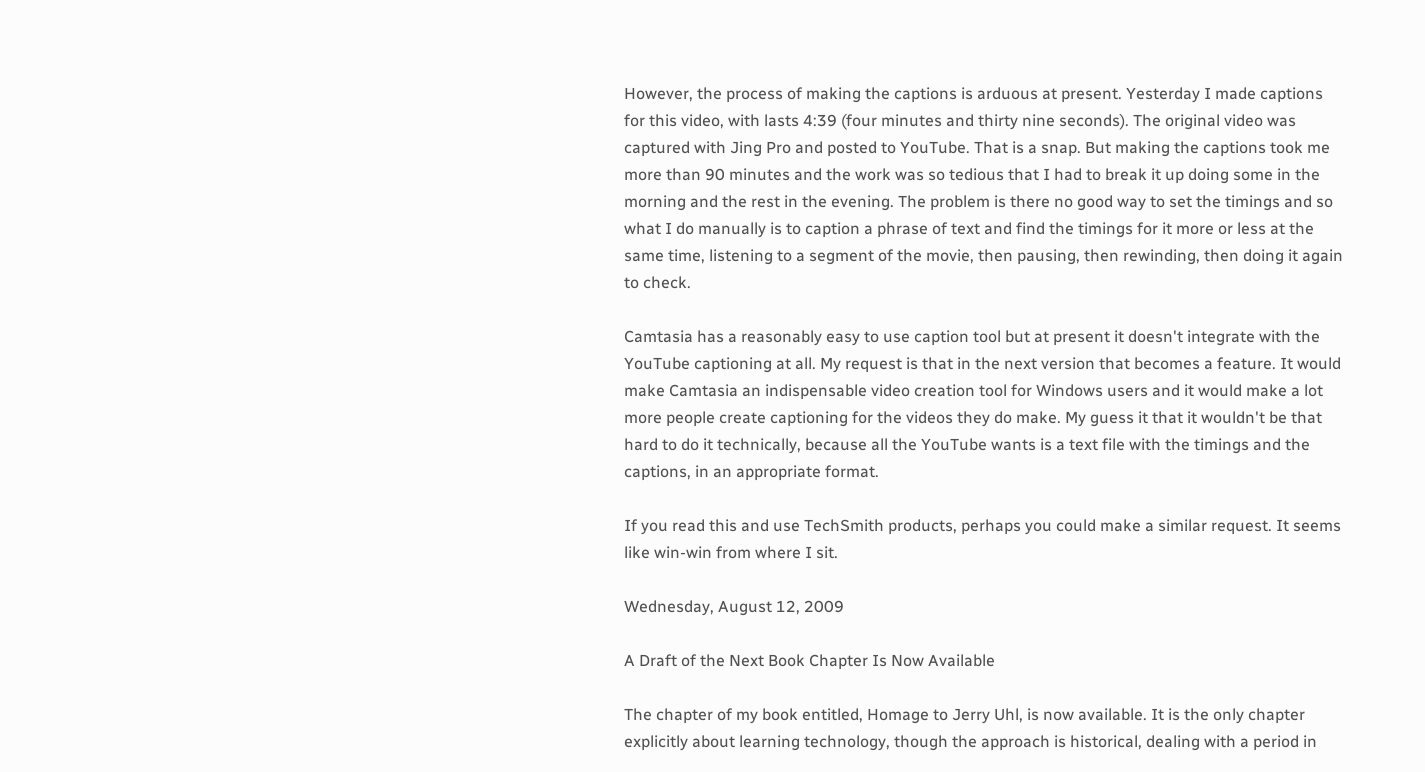However, the process of making the captions is arduous at present. Yesterday I made captions for this video, with lasts 4:39 (four minutes and thirty nine seconds). The original video was captured with Jing Pro and posted to YouTube. That is a snap. But making the captions took me more than 90 minutes and the work was so tedious that I had to break it up doing some in the morning and the rest in the evening. The problem is there no good way to set the timings and so what I do manually is to caption a phrase of text and find the timings for it more or less at the same time, listening to a segment of the movie, then pausing, then rewinding, then doing it again to check.

Camtasia has a reasonably easy to use caption tool but at present it doesn't integrate with the YouTube captioning at all. My request is that in the next version that becomes a feature. It would make Camtasia an indispensable video creation tool for Windows users and it would make a lot more people create captioning for the videos they do make. My guess it that it wouldn't be that hard to do it technically, because all the YouTube wants is a text file with the timings and the captions, in an appropriate format.

If you read this and use TechSmith products, perhaps you could make a similar request. It seems like win-win from where I sit.

Wednesday, August 12, 2009

A Draft of the Next Book Chapter Is Now Available

The chapter of my book entitled, Homage to Jerry Uhl, is now available. It is the only chapter explicitly about learning technology, though the approach is historical, dealing with a period in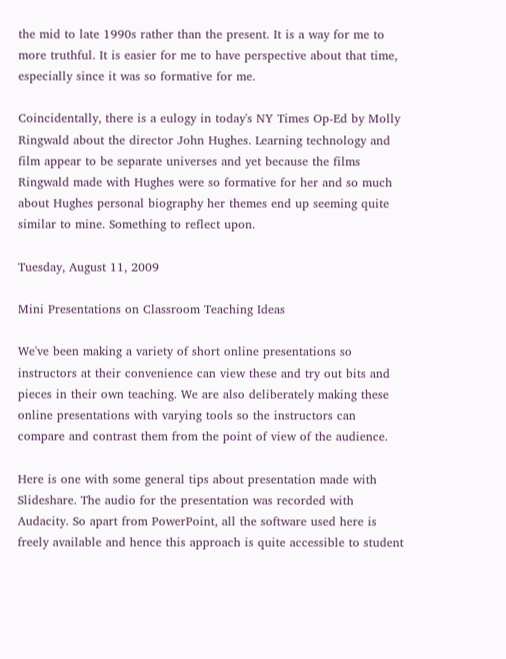the mid to late 1990s rather than the present. It is a way for me to more truthful. It is easier for me to have perspective about that time, especially since it was so formative for me.

Coincidentally, there is a eulogy in today's NY Times Op-Ed by Molly Ringwald about the director John Hughes. Learning technology and film appear to be separate universes and yet because the films Ringwald made with Hughes were so formative for her and so much about Hughes personal biography her themes end up seeming quite similar to mine. Something to reflect upon.

Tuesday, August 11, 2009

Mini Presentations on Classroom Teaching Ideas

We've been making a variety of short online presentations so instructors at their convenience can view these and try out bits and pieces in their own teaching. We are also deliberately making these online presentations with varying tools so the instructors can compare and contrast them from the point of view of the audience.

Here is one with some general tips about presentation made with Slideshare. The audio for the presentation was recorded with Audacity. So apart from PowerPoint, all the software used here is freely available and hence this approach is quite accessible to student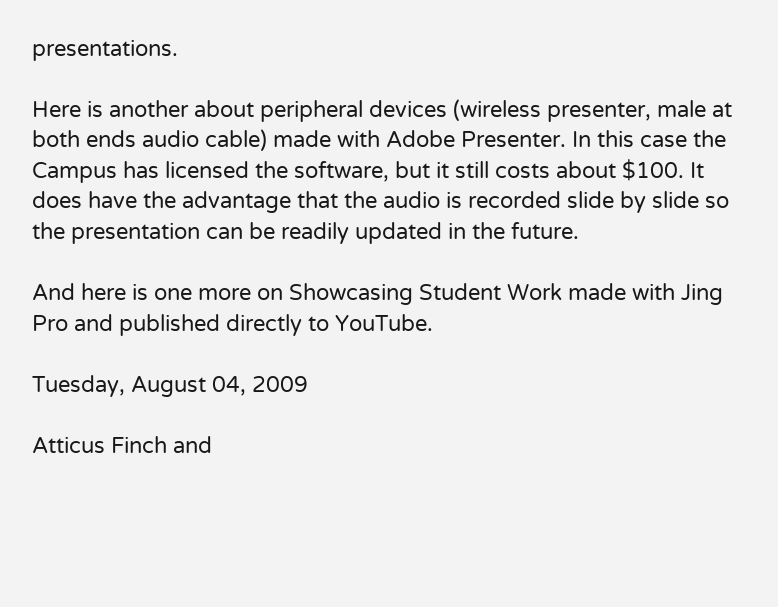presentations.

Here is another about peripheral devices (wireless presenter, male at both ends audio cable) made with Adobe Presenter. In this case the Campus has licensed the software, but it still costs about $100. It does have the advantage that the audio is recorded slide by slide so the presentation can be readily updated in the future.

And here is one more on Showcasing Student Work made with Jing Pro and published directly to YouTube.

Tuesday, August 04, 2009

Atticus Finch and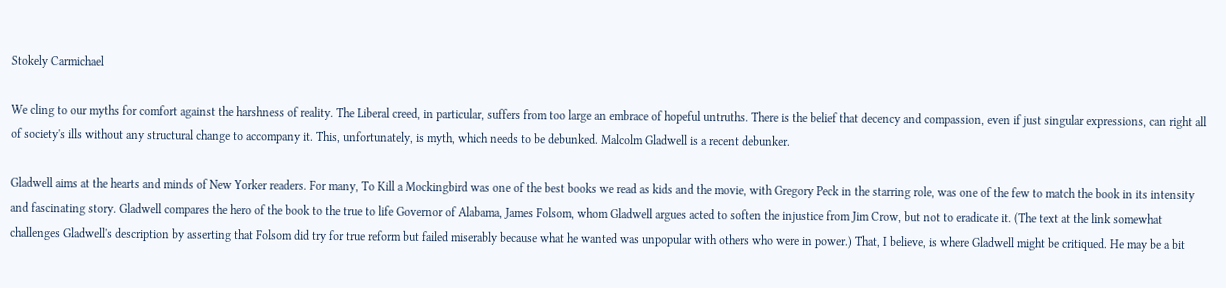Stokely Carmichael

We cling to our myths for comfort against the harshness of reality. The Liberal creed, in particular, suffers from too large an embrace of hopeful untruths. There is the belief that decency and compassion, even if just singular expressions, can right all of society's ills without any structural change to accompany it. This, unfortunately, is myth, which needs to be debunked. Malcolm Gladwell is a recent debunker.

Gladwell aims at the hearts and minds of New Yorker readers. For many, To Kill a Mockingbird was one of the best books we read as kids and the movie, with Gregory Peck in the starring role, was one of the few to match the book in its intensity and fascinating story. Gladwell compares the hero of the book to the true to life Governor of Alabama, James Folsom, whom Gladwell argues acted to soften the injustice from Jim Crow, but not to eradicate it. (The text at the link somewhat challenges Gladwell's description by asserting that Folsom did try for true reform but failed miserably because what he wanted was unpopular with others who were in power.) That, I believe, is where Gladwell might be critiqued. He may be a bit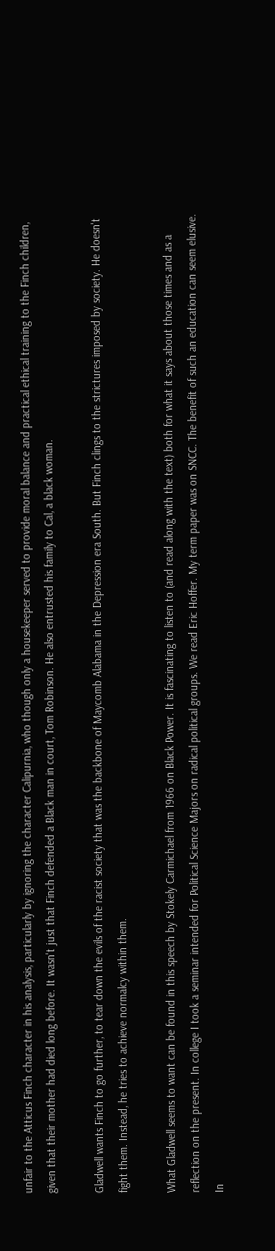unfair to the Atticus Finch character in his analysis, particularly by ignoring the character Calipurnia, who though only a housekeeper served to provide moral balance and practical ethical training to the Finch children, given that their mother had died long before. It wasn't just that Finch defended a Black man in court, Tom Robinson. He also entrusted his family to Cal, a black woman.

Gladwell wants Finch to go further, to tear down the evils of the racist society that was the backbone of Maycomb Alabama in the Depression era South. But Finch clings to the strictures imposed by society. He doesn't fight them. Instead, he tries to achieve normalcy within them.

What Gladwell seems to want can be found in this speech by Stokely Carmichael from 1966 on Black Power. It is fascinating to listen to (and read along with the text) both for what it says about those times and as a reflection on the present. In college I took a seminar intended for Political Science Majors on radical political groups. We read Eric Hoffer. My term paper was on SNCC. The benefit of such an education can seem elusive. In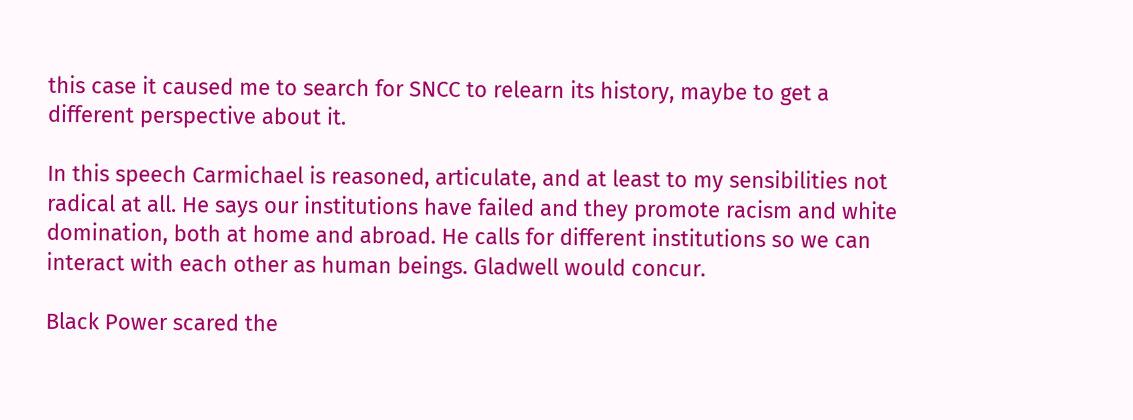this case it caused me to search for SNCC to relearn its history, maybe to get a different perspective about it.

In this speech Carmichael is reasoned, articulate, and at least to my sensibilities not radical at all. He says our institutions have failed and they promote racism and white domination, both at home and abroad. He calls for different institutions so we can interact with each other as human beings. Gladwell would concur.

Black Power scared the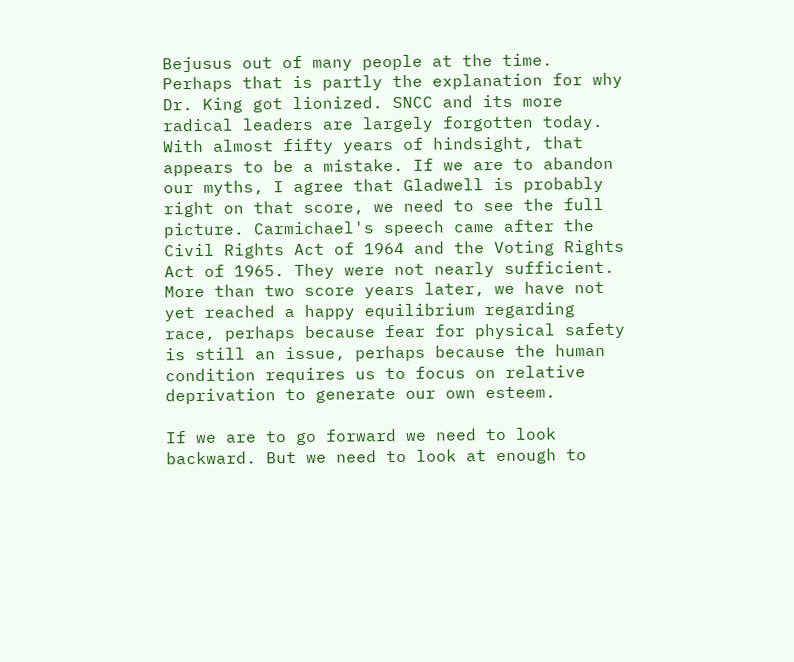Bejusus out of many people at the time. Perhaps that is partly the explanation for why Dr. King got lionized. SNCC and its more radical leaders are largely forgotten today. With almost fifty years of hindsight, that appears to be a mistake. If we are to abandon our myths, I agree that Gladwell is probably right on that score, we need to see the full picture. Carmichael's speech came after the Civil Rights Act of 1964 and the Voting Rights Act of 1965. They were not nearly sufficient. More than two score years later, we have not yet reached a happy equilibrium regarding race, perhaps because fear for physical safety is still an issue, perhaps because the human condition requires us to focus on relative deprivation to generate our own esteem.

If we are to go forward we need to look backward. But we need to look at enough to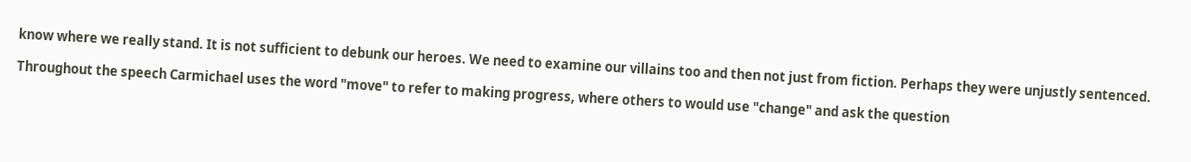know where we really stand. It is not sufficient to debunk our heroes. We need to examine our villains too and then not just from fiction. Perhaps they were unjustly sentenced.

Throughout the speech Carmichael uses the word "move" to refer to making progress, where others to would use "change" and ask the question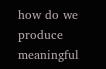how do we produce meaningful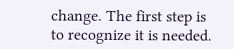change. The first step is to recognize it is needed.